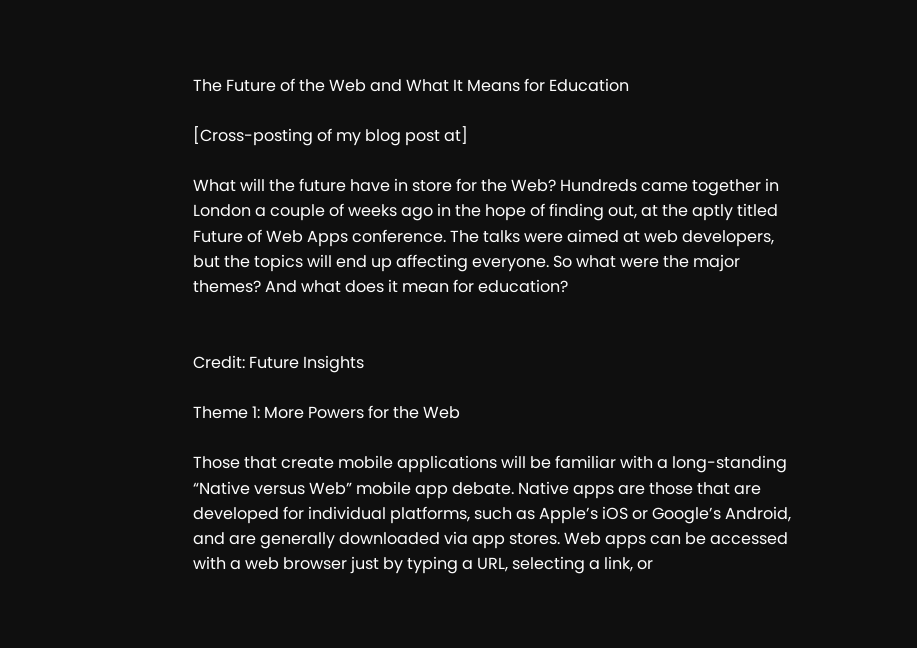The Future of the Web and What It Means for Education

[Cross-posting of my blog post at]

What will the future have in store for the Web? Hundreds came together in London a couple of weeks ago in the hope of finding out, at the aptly titled Future of Web Apps conference. The talks were aimed at web developers, but the topics will end up affecting everyone. So what were the major themes? And what does it mean for education?


Credit: Future Insights

Theme 1: More Powers for the Web

Those that create mobile applications will be familiar with a long-standing “Native versus Web” mobile app debate. Native apps are those that are developed for individual platforms, such as Apple’s iOS or Google’s Android, and are generally downloaded via app stores. Web apps can be accessed with a web browser just by typing a URL, selecting a link, or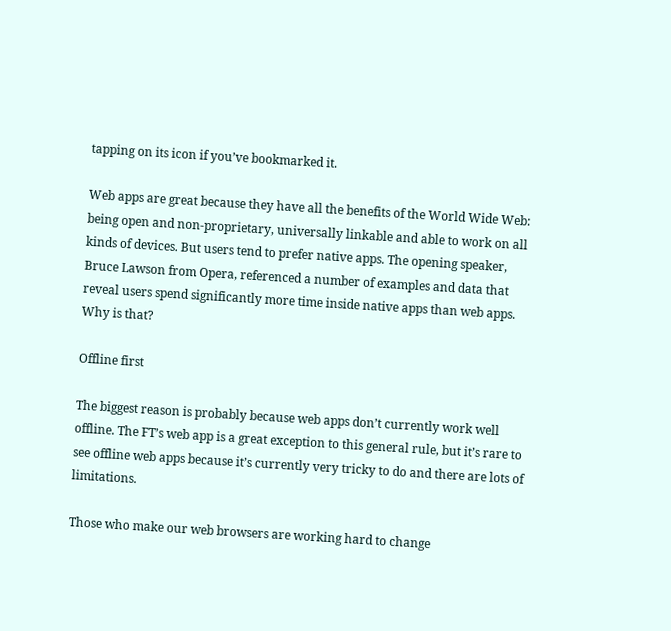tapping on its icon if you’ve bookmarked it.

Web apps are great because they have all the benefits of the World Wide Web: being open and non-proprietary, universally linkable and able to work on all kinds of devices. But users tend to prefer native apps. The opening speaker, Bruce Lawson from Opera, referenced a number of examples and data that reveal users spend significantly more time inside native apps than web apps. Why is that?

Offline first

The biggest reason is probably because web apps don’t currently work well offline. The FT’s web app is a great exception to this general rule, but it’s rare to see offline web apps because it’s currently very tricky to do and there are lots of limitations.

Those who make our web browsers are working hard to change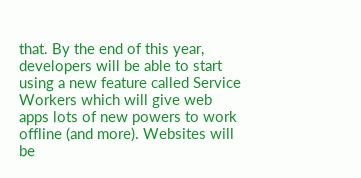that. By the end of this year, developers will be able to start using a new feature called Service Workers which will give web apps lots of new powers to work offline (and more). Websites will be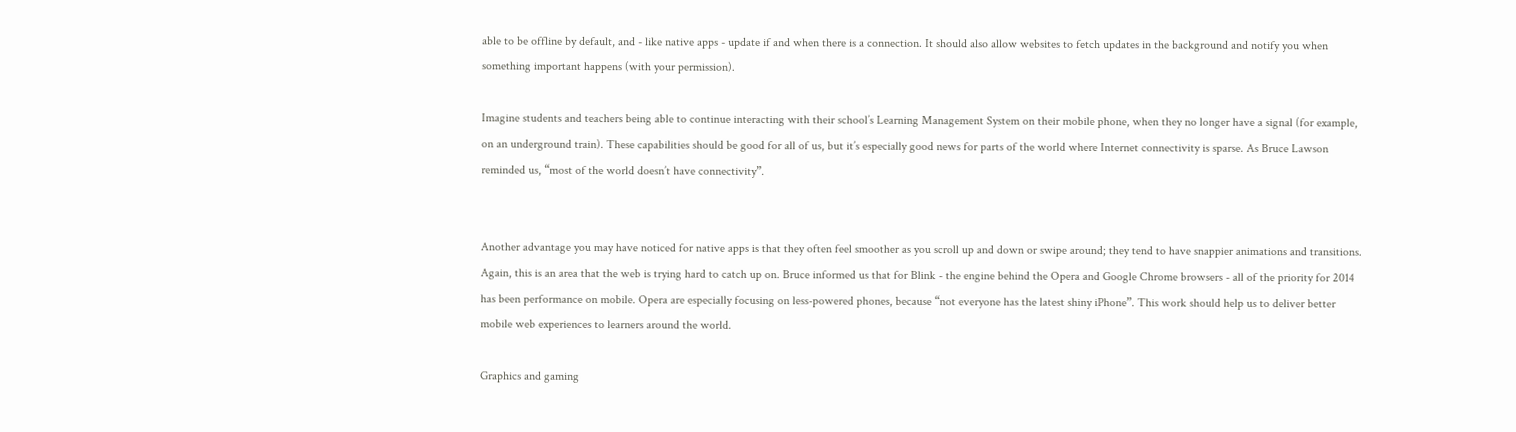able to be offline by default, and - like native apps - update if and when there is a connection. It should also allow websites to fetch updates in the background and notify you when something important happens (with your permission).

Imagine students and teachers being able to continue interacting with their school’s Learning Management System on their mobile phone, when they no longer have a signal (for example, on an underground train). These capabilities should be good for all of us, but it’s especially good news for parts of the world where Internet connectivity is sparse. As Bruce Lawson reminded us, “most of the world doesn’t have connectivity”.


Another advantage you may have noticed for native apps is that they often feel smoother as you scroll up and down or swipe around; they tend to have snappier animations and transitions. Again, this is an area that the web is trying hard to catch up on. Bruce informed us that for Blink - the engine behind the Opera and Google Chrome browsers - all of the priority for 2014 has been performance on mobile. Opera are especially focusing on less-powered phones, because “not everyone has the latest shiny iPhone”. This work should help us to deliver better mobile web experiences to learners around the world.

Graphics and gaming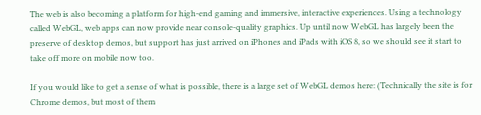The web is also becoming a platform for high-end gaming and immersive, interactive experiences. Using a technology called WebGL, web apps can now provide near console-quality graphics. Up until now WebGL has largely been the preserve of desktop demos, but support has just arrived on iPhones and iPads with iOS 8, so we should see it start to take off more on mobile now too.

If you would like to get a sense of what is possible, there is a large set of WebGL demos here: (Technically the site is for Chrome demos, but most of them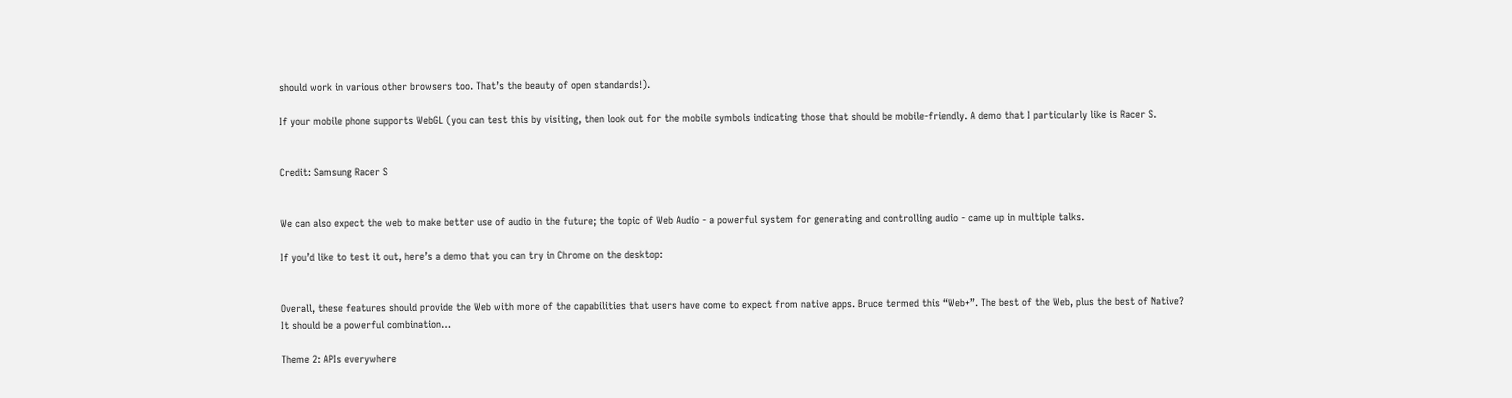should work in various other browsers too. That’s the beauty of open standards!).

If your mobile phone supports WebGL (you can test this by visiting, then look out for the mobile symbols indicating those that should be mobile-friendly. A demo that I particularly like is Racer S.


Credit: Samsung Racer S


We can also expect the web to make better use of audio in the future; the topic of Web Audio - a powerful system for generating and controlling audio - came up in multiple talks.

If you’d like to test it out, here’s a demo that you can try in Chrome on the desktop:


Overall, these features should provide the Web with more of the capabilities that users have come to expect from native apps. Bruce termed this “Web+”. The best of the Web, plus the best of Native? It should be a powerful combination…

Theme 2: APIs everywhere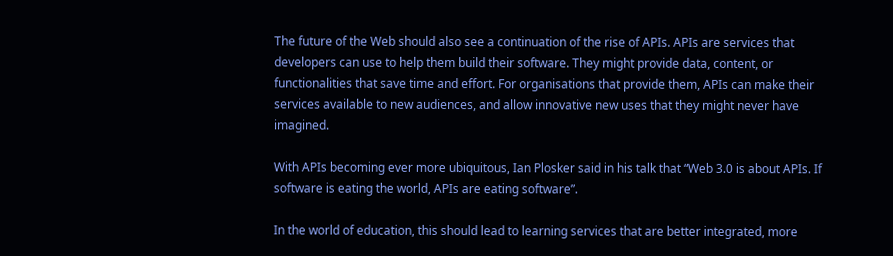The future of the Web should also see a continuation of the rise of APIs. APIs are services that developers can use to help them build their software. They might provide data, content, or functionalities that save time and effort. For organisations that provide them, APIs can make their services available to new audiences, and allow innovative new uses that they might never have imagined.

With APIs becoming ever more ubiquitous, Ian Plosker said in his talk that “Web 3.0 is about APIs. If software is eating the world, APIs are eating software”.

In the world of education, this should lead to learning services that are better integrated, more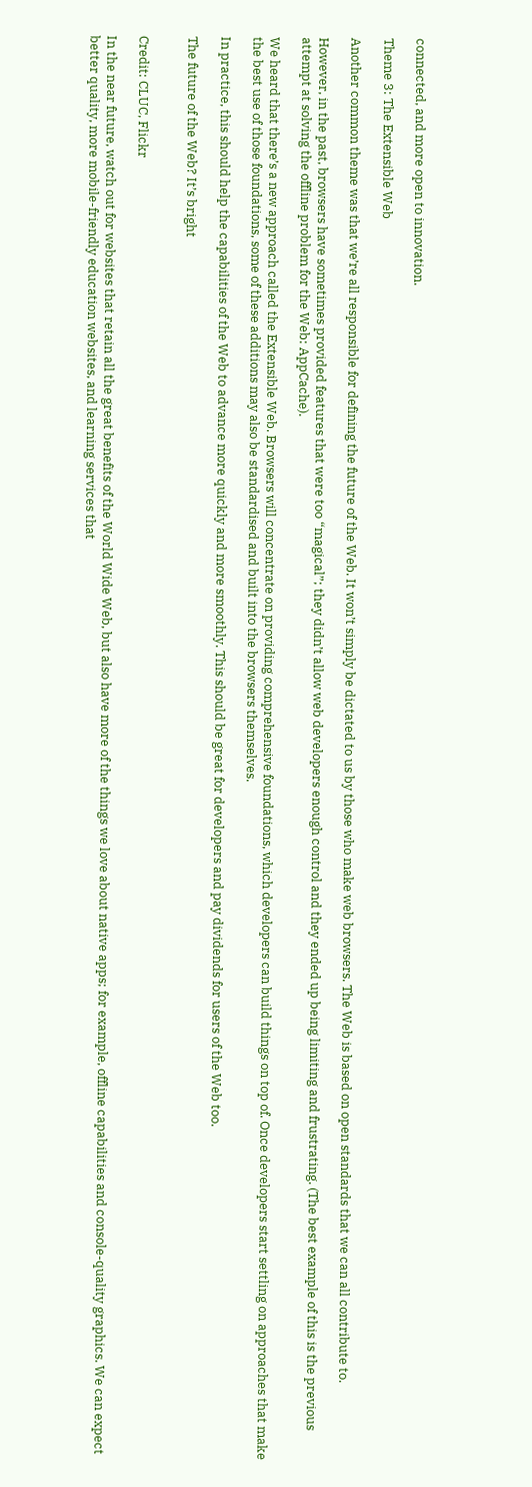connected, and more open to innovation.

Theme 3: The Extensible Web

Another common theme was that we’re all responsible for defining the future of the Web. It won’t simply be dictated to us by those who make web browsers. The Web is based on open standards that we can all contribute to.

However, in the past, browsers have sometimes provided features that were too “magical”; they didn’t allow web developers enough control and they ended up being limiting and frustrating. (The best example of this is the previous attempt at solving the offline problem for the Web: AppCache).

We heard that there’s a new approach called the Extensible Web. Browsers will concentrate on providing comprehensive foundations, which developers can build things on top of. Once developers start settling on approaches that make the best use of those foundations, some of these additions may also be standardised and built into the browsers themselves.

In practice, this should help the capabilities of the Web to advance more quickly and more smoothly. This should be great for developers and pay dividends for users of the Web too.

The future of the Web? It’s bright


Credit: CLUC, Flickr

In the near future, watch out for websites that retain all the great benefits of the World Wide Web, but also have more of the things we love about native apps; for example, offline capabilities and console-quality graphics. We can expect better quality, more mobile-friendly education websites, and learning services that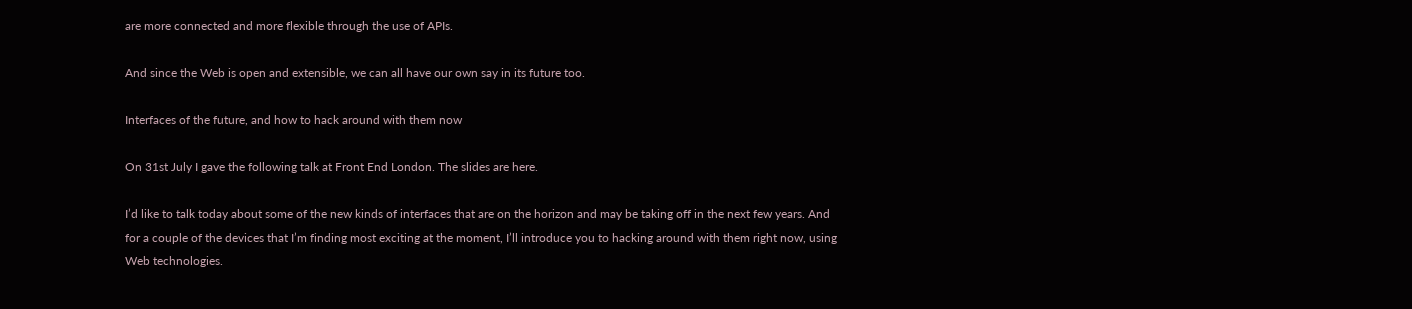are more connected and more flexible through the use of APIs.

And since the Web is open and extensible, we can all have our own say in its future too.

Interfaces of the future, and how to hack around with them now

On 31st July I gave the following talk at Front End London. The slides are here.

I’d like to talk today about some of the new kinds of interfaces that are on the horizon and may be taking off in the next few years. And for a couple of the devices that I’m finding most exciting at the moment, I’ll introduce you to hacking around with them right now, using Web technologies.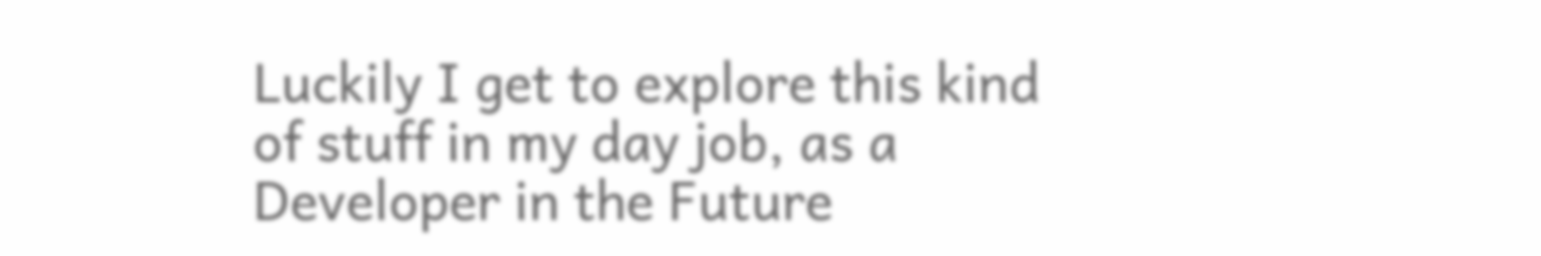Luckily I get to explore this kind of stuff in my day job, as a Developer in the Future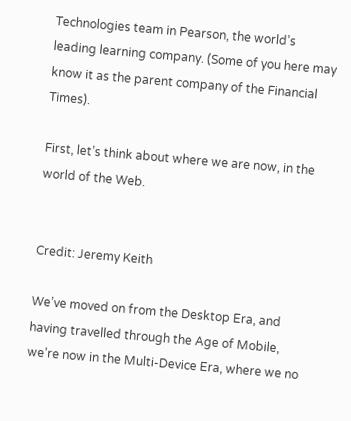Technologies team in Pearson, the world’s leading learning company. (Some of you here may know it as the parent company of the Financial Times).

First, let’s think about where we are now, in the world of the Web.


Credit: Jeremy Keith

We’ve moved on from the Desktop Era, and having travelled through the Age of Mobile, we’re now in the Multi-Device Era, where we no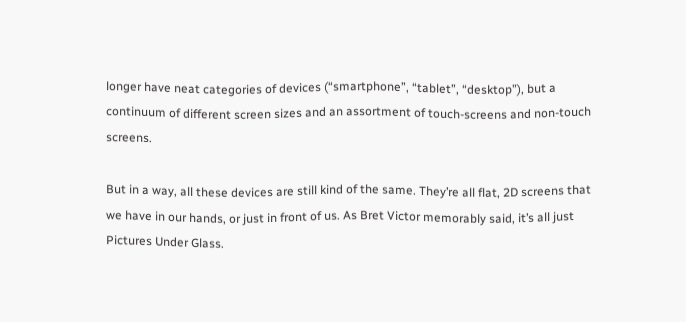longer have neat categories of devices (“smartphone”, “tablet”, “desktop”), but a continuum of different screen sizes and an assortment of touch-screens and non-touch screens.

But in a way, all these devices are still kind of the same. They’re all flat, 2D screens that we have in our hands, or just in front of us. As Bret Victor memorably said, it’s all just Pictures Under Glass.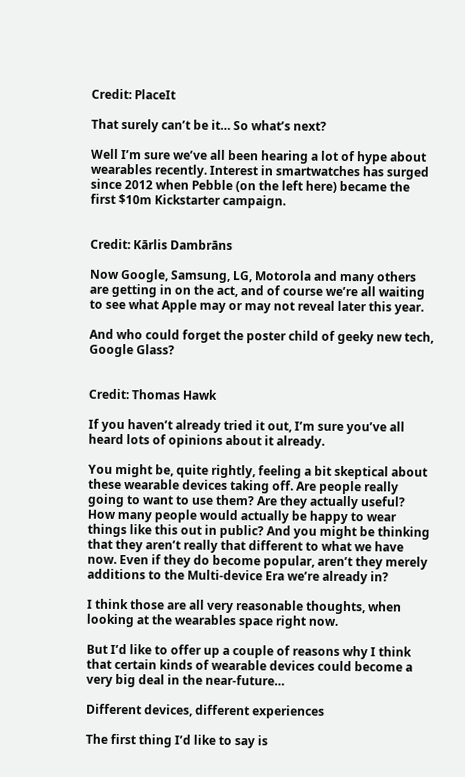Credit: PlaceIt

That surely can’t be it… So what’s next?

Well I’m sure we’ve all been hearing a lot of hype about wearables recently. Interest in smartwatches has surged since 2012 when Pebble (on the left here) became the first $10m Kickstarter campaign.


Credit: Kārlis Dambrāns

Now Google, Samsung, LG, Motorola and many others are getting in on the act, and of course we’re all waiting to see what Apple may or may not reveal later this year.

And who could forget the poster child of geeky new tech, Google Glass?


Credit: Thomas Hawk

If you haven’t already tried it out, I’m sure you’ve all heard lots of opinions about it already.

You might be, quite rightly, feeling a bit skeptical about these wearable devices taking off. Are people really going to want to use them? Are they actually useful? How many people would actually be happy to wear things like this out in public? And you might be thinking that they aren’t really that different to what we have now. Even if they do become popular, aren’t they merely additions to the Multi-device Era we’re already in?

I think those are all very reasonable thoughts, when looking at the wearables space right now.

But I’d like to offer up a couple of reasons why I think that certain kinds of wearable devices could become a very big deal in the near-future…

Different devices, different experiences

The first thing I’d like to say is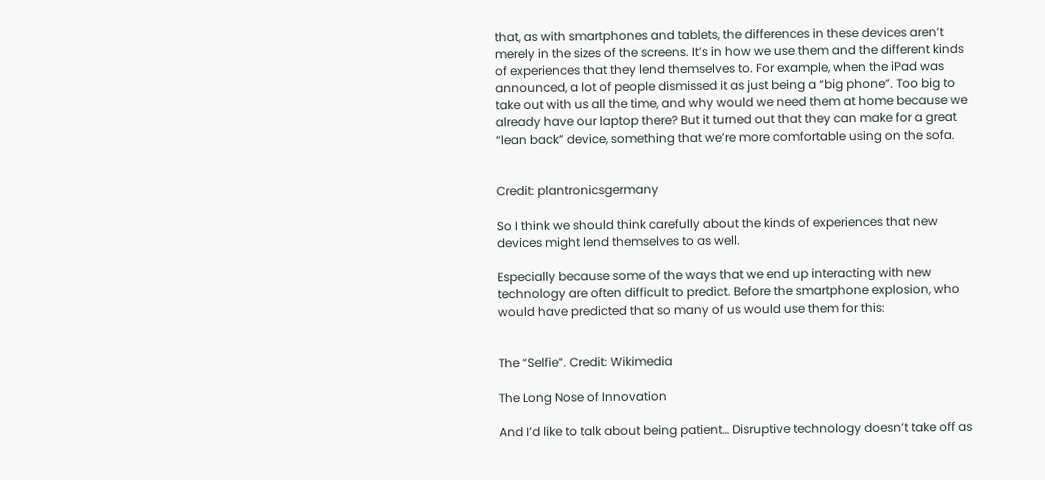that, as with smartphones and tablets, the differences in these devices aren’t merely in the sizes of the screens. It’s in how we use them and the different kinds of experiences that they lend themselves to. For example, when the iPad was announced, a lot of people dismissed it as just being a “big phone”. Too big to take out with us all the time, and why would we need them at home because we already have our laptop there? But it turned out that they can make for a great “lean back” device, something that we’re more comfortable using on the sofa.


Credit: plantronicsgermany

So I think we should think carefully about the kinds of experiences that new devices might lend themselves to as well.

Especially because some of the ways that we end up interacting with new technology are often difficult to predict. Before the smartphone explosion, who would have predicted that so many of us would use them for this:


The “Selfie”. Credit: Wikimedia

The Long Nose of Innovation

And I’d like to talk about being patient… Disruptive technology doesn’t take off as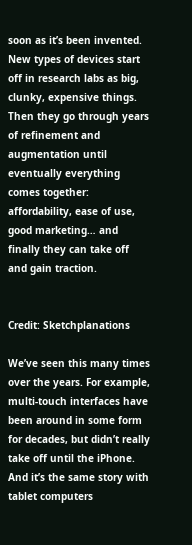soon as it’s been invented. New types of devices start off in research labs as big, clunky, expensive things. Then they go through years of refinement and augmentation until eventually everything comes together: affordability, ease of use, good marketing… and finally they can take off and gain traction.


Credit: Sketchplanations

We’ve seen this many times over the years. For example, multi-touch interfaces have been around in some form for decades, but didn’t really take off until the iPhone. And it’s the same story with tablet computers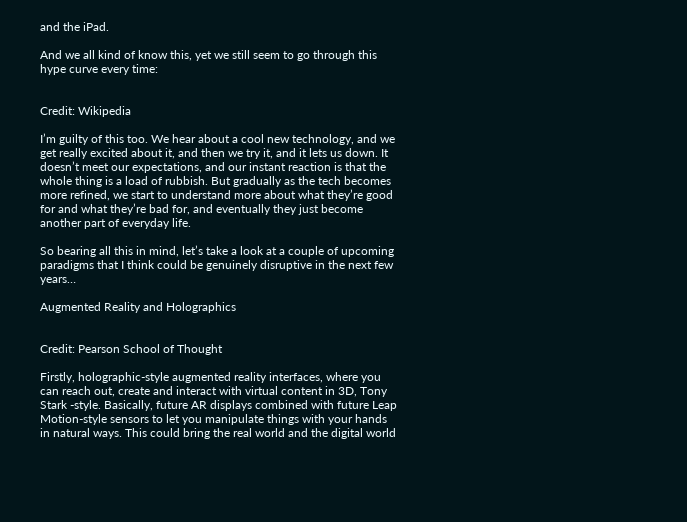and the iPad.

And we all kind of know this, yet we still seem to go through this hype curve every time:


Credit: Wikipedia

I’m guilty of this too. We hear about a cool new technology, and we get really excited about it, and then we try it, and it lets us down. It doesn’t meet our expectations, and our instant reaction is that the whole thing is a load of rubbish. But gradually as the tech becomes more refined, we start to understand more about what they’re good for and what they’re bad for, and eventually they just become another part of everyday life.

So bearing all this in mind, let’s take a look at a couple of upcoming paradigms that I think could be genuinely disruptive in the next few years…

Augmented Reality and Holographics


Credit: Pearson School of Thought

Firstly, holographic-style augmented reality interfaces, where you can reach out, create and interact with virtual content in 3D, Tony Stark -style. Basically, future AR displays combined with future Leap Motion-style sensors to let you manipulate things with your hands in natural ways. This could bring the real world and the digital world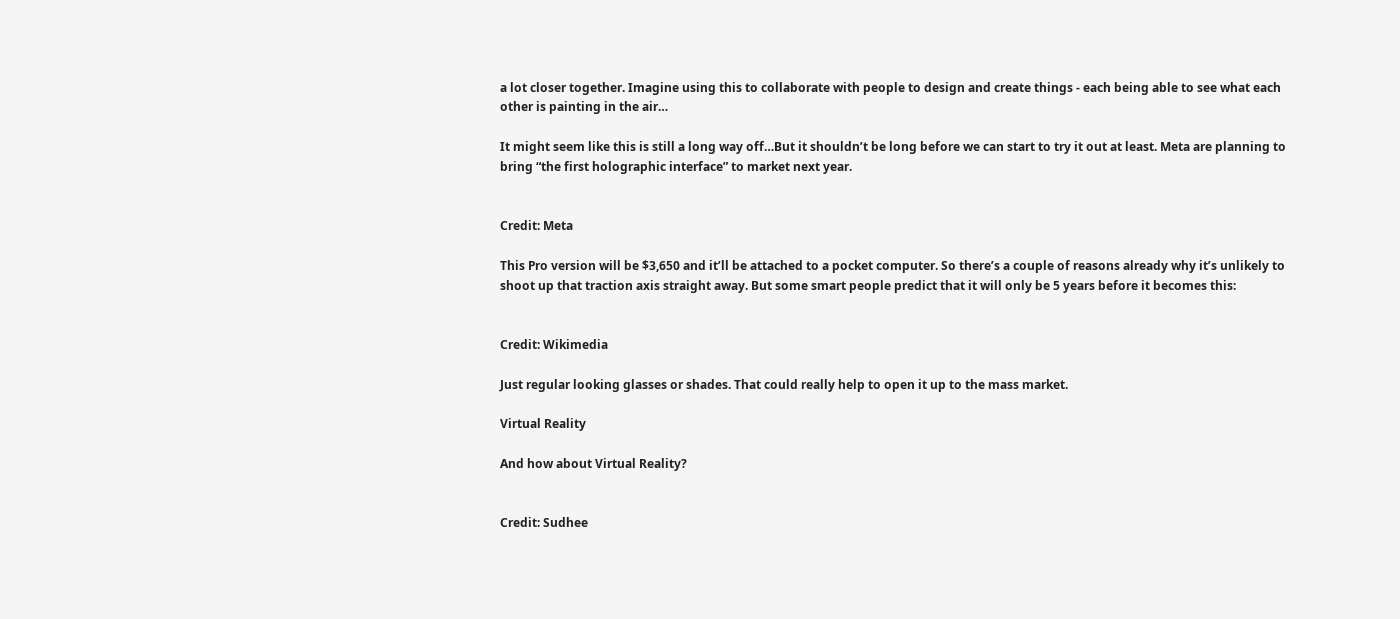a lot closer together. Imagine using this to collaborate with people to design and create things - each being able to see what each other is painting in the air…

It might seem like this is still a long way off…But it shouldn’t be long before we can start to try it out at least. Meta are planning to bring “the first holographic interface” to market next year.


Credit: Meta

This Pro version will be $3,650 and it’ll be attached to a pocket computer. So there’s a couple of reasons already why it’s unlikely to shoot up that traction axis straight away. But some smart people predict that it will only be 5 years before it becomes this:


Credit: Wikimedia

Just regular looking glasses or shades. That could really help to open it up to the mass market.

Virtual Reality

And how about Virtual Reality?


Credit: Sudhee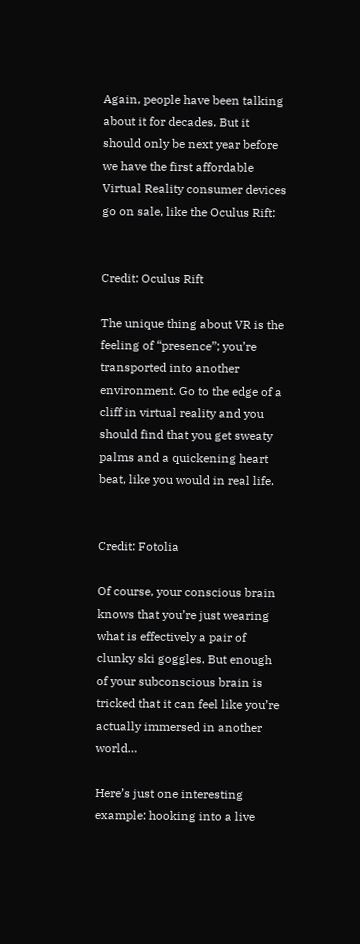Again, people have been talking about it for decades. But it should only be next year before we have the first affordable Virtual Reality consumer devices go on sale, like the Oculus Rift:


Credit: Oculus Rift

The unique thing about VR is the feeling of “presence”; you’re transported into another environment. Go to the edge of a cliff in virtual reality and you should find that you get sweaty palms and a quickening heart beat, like you would in real life.


Credit: Fotolia

Of course, your conscious brain knows that you’re just wearing what is effectively a pair of clunky ski goggles. But enough of your subconscious brain is tricked that it can feel like you’re actually immersed in another world…

Here’s just one interesting example: hooking into a live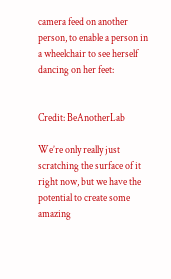camera feed on another person, to enable a person in a wheelchair to see herself dancing on her feet:


Credit: BeAnotherLab

We’re only really just scratching the surface of it right now, but we have the potential to create some amazing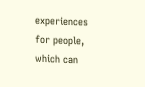experiences for people, which can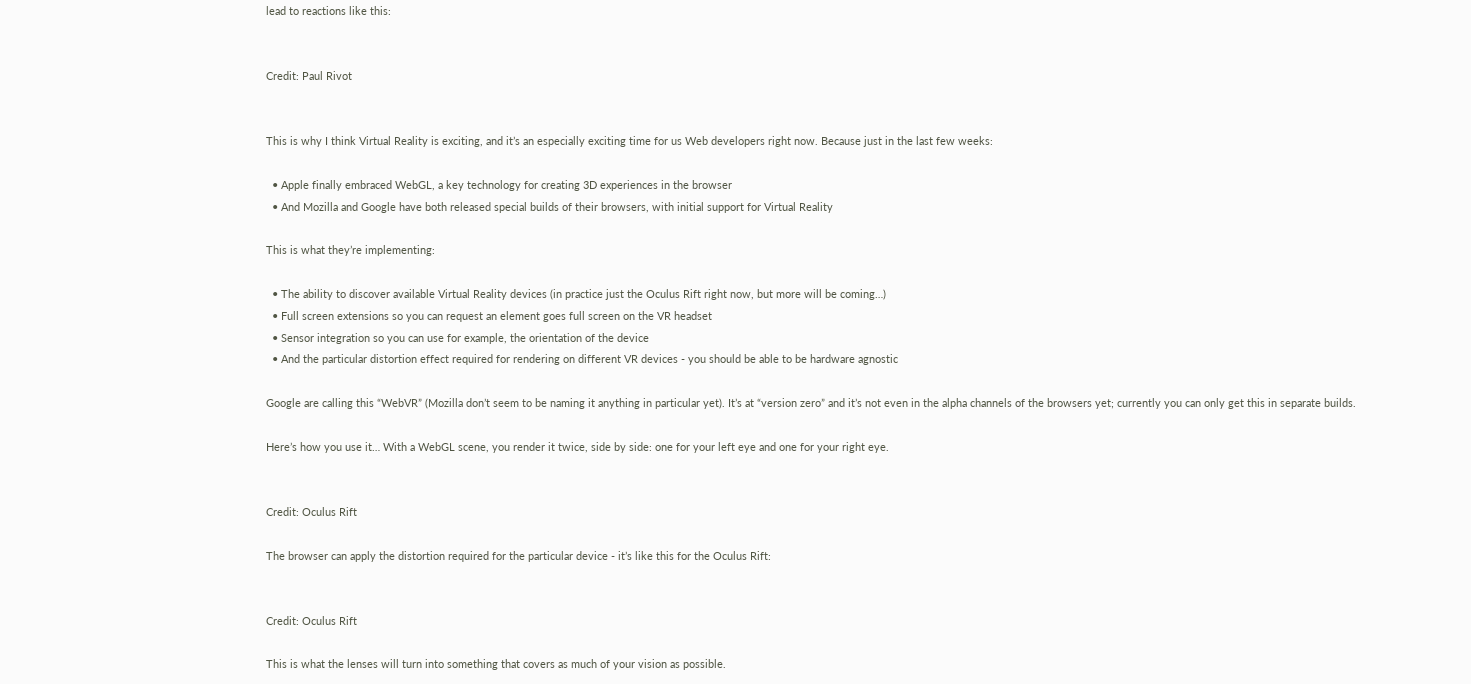lead to reactions like this:


Credit: Paul Rivot


This is why I think Virtual Reality is exciting, and it’s an especially exciting time for us Web developers right now. Because just in the last few weeks:

  • Apple finally embraced WebGL, a key technology for creating 3D experiences in the browser
  • And Mozilla and Google have both released special builds of their browsers, with initial support for Virtual Reality

This is what they’re implementing:

  • The ability to discover available Virtual Reality devices (in practice just the Oculus Rift right now, but more will be coming…)
  • Full screen extensions so you can request an element goes full screen on the VR headset
  • Sensor integration so you can use for example, the orientation of the device
  • And the particular distortion effect required for rendering on different VR devices - you should be able to be hardware agnostic

Google are calling this “WebVR” (Mozilla don’t seem to be naming it anything in particular yet). It’s at “version zero” and it’s not even in the alpha channels of the browsers yet; currently you can only get this in separate builds.

Here’s how you use it… With a WebGL scene, you render it twice, side by side: one for your left eye and one for your right eye.


Credit: Oculus Rift

The browser can apply the distortion required for the particular device - it’s like this for the Oculus Rift:


Credit: Oculus Rift

This is what the lenses will turn into something that covers as much of your vision as possible.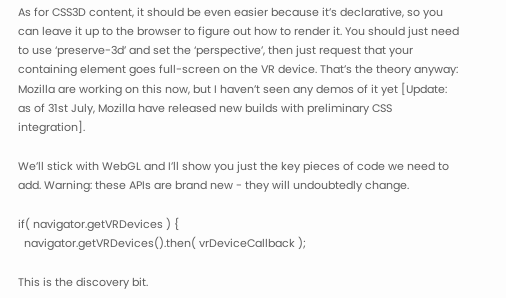As for CSS3D content, it should be even easier because it’s declarative, so you can leave it up to the browser to figure out how to render it. You should just need to use ‘preserve-3d’ and set the ‘perspective’, then just request that your containing element goes full-screen on the VR device. That’s the theory anyway: Mozilla are working on this now, but I haven’t seen any demos of it yet [Update: as of 31st July, Mozilla have released new builds with preliminary CSS integration].

We’ll stick with WebGL and I’ll show you just the key pieces of code we need to add. Warning: these APIs are brand new - they will undoubtedly change.

if( navigator.getVRDevices ) {
  navigator.getVRDevices().then( vrDeviceCallback );

This is the discovery bit.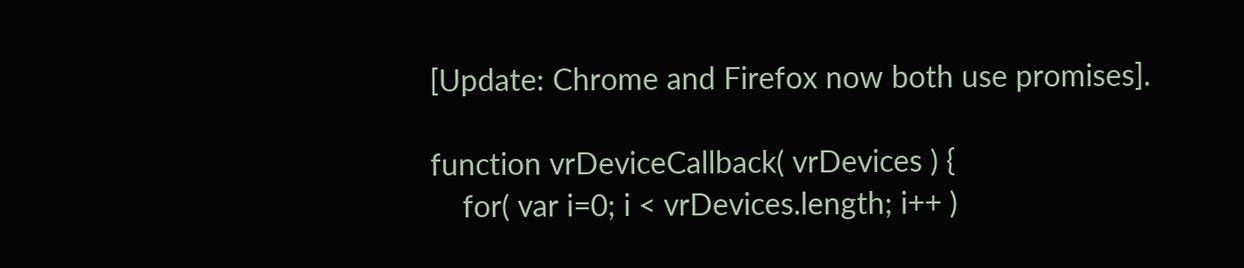[Update: Chrome and Firefox now both use promises].

function vrDeviceCallback( vrDevices ) {
    for( var i=0; i < vrDevices.length; i++ )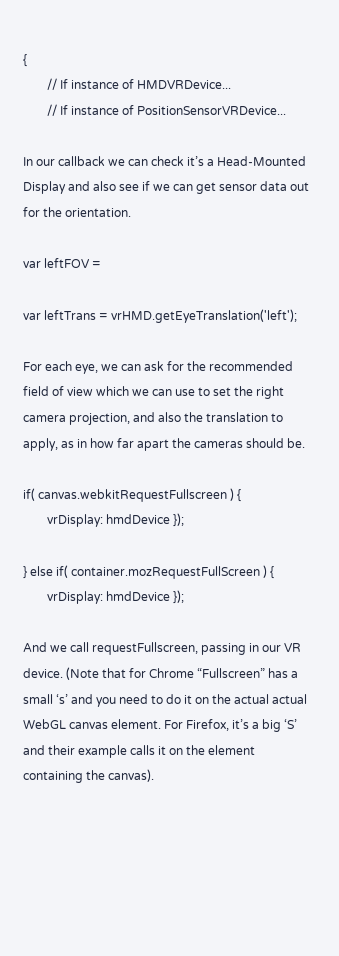{
        // If instance of HMDVRDevice...
        // If instance of PositionSensorVRDevice...

In our callback we can check it’s a Head-Mounted Display and also see if we can get sensor data out for the orientation.

var leftFOV =

var leftTrans = vrHMD.getEyeTranslation('left');

For each eye, we can ask for the recommended field of view which we can use to set the right camera projection, and also the translation to apply, as in how far apart the cameras should be.

if( canvas.webkitRequestFullscreen ) {
        vrDisplay: hmdDevice });

} else if( container.mozRequestFullScreen ) {
        vrDisplay: hmdDevice });

And we call requestFullscreen, passing in our VR device. (Note that for Chrome “Fullscreen” has a small ‘s’ and you need to do it on the actual actual WebGL canvas element. For Firefox, it’s a big ‘S’ and their example calls it on the element containing the canvas).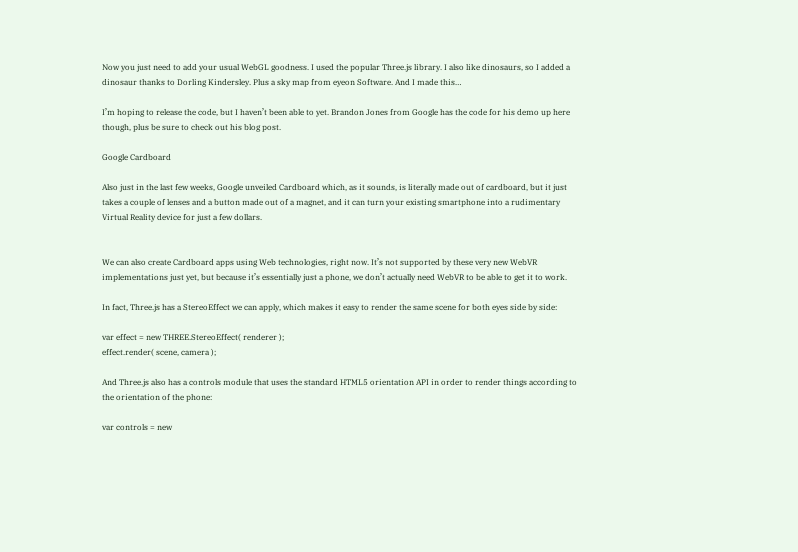Now you just need to add your usual WebGL goodness. I used the popular Three.js library. I also like dinosaurs, so I added a dinosaur thanks to Dorling Kindersley. Plus a sky map from eyeon Software. And I made this…

I’m hoping to release the code, but I haven’t been able to yet. Brandon Jones from Google has the code for his demo up here though, plus be sure to check out his blog post.

Google Cardboard

Also just in the last few weeks, Google unveiled Cardboard which, as it sounds, is literally made out of cardboard, but it just takes a couple of lenses and a button made out of a magnet, and it can turn your existing smartphone into a rudimentary Virtual Reality device for just a few dollars.


We can also create Cardboard apps using Web technologies, right now. It’s not supported by these very new WebVR implementations just yet, but because it’s essentially just a phone, we don’t actually need WebVR to be able to get it to work.

In fact, Three.js has a StereoEffect we can apply, which makes it easy to render the same scene for both eyes side by side:

var effect = new THREE.StereoEffect( renderer );
effect.render( scene, camera );

And Three.js also has a controls module that uses the standard HTML5 orientation API in order to render things according to the orientation of the phone:

var controls = new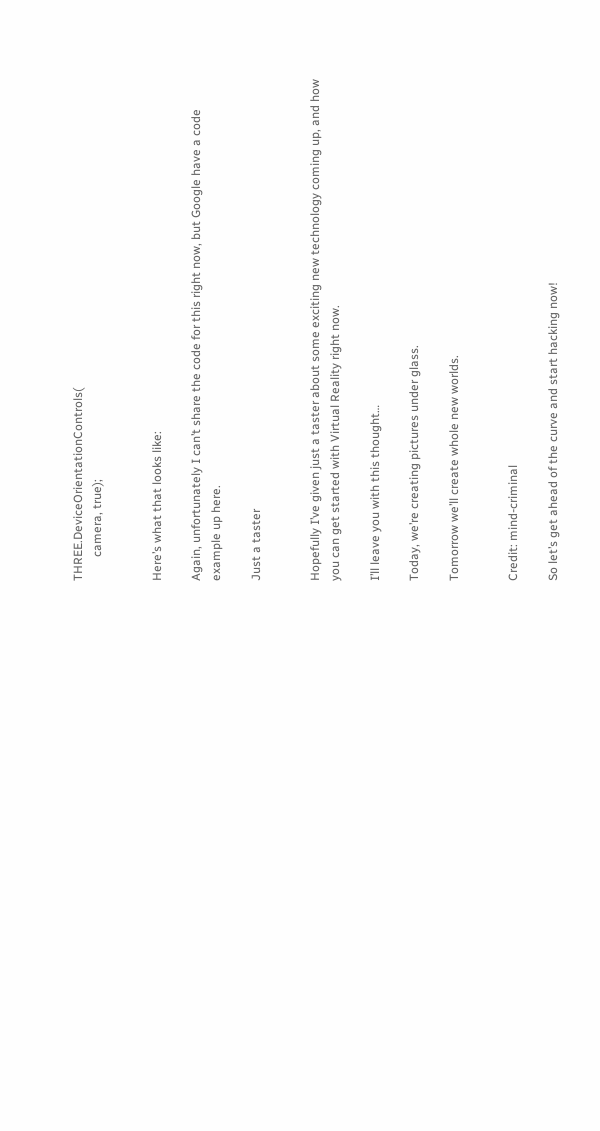THREE.DeviceOrientationControls(
        camera, true);


Here’s what that looks like:

Again, unfortunately I can’t share the code for this right now, but Google have a code example up here.

Just a taster


Hopefully I’ve given just a taster about some exciting new technology coming up, and how you can get started with Virtual Reality right now.

I’ll leave you with this thought…

Today, we’re creating pictures under glass.

Tomorrow we’ll create whole new worlds.


Credit: mind-criminal

So let’s get ahead of the curve and start hacking now!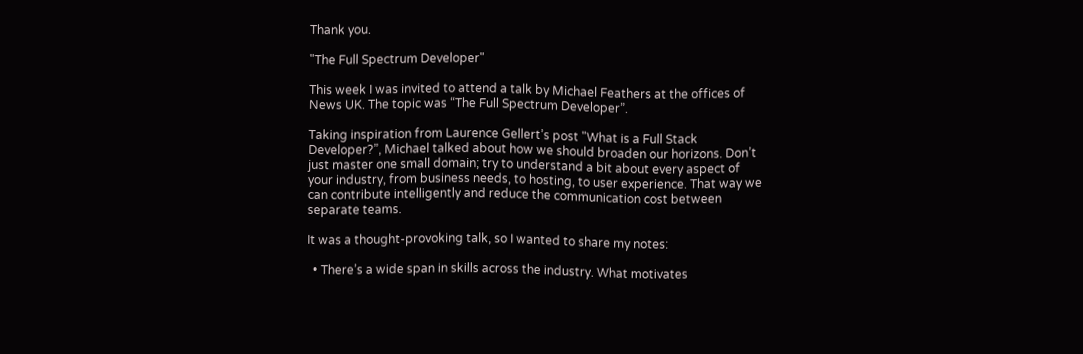Thank you.

"The Full Spectrum Developer"

This week I was invited to attend a talk by Michael Feathers at the offices of News UK. The topic was “The Full Spectrum Developer”.

Taking inspiration from Laurence Gellert’s post "What is a Full Stack Developer?”, Michael talked about how we should broaden our horizons. Don’t just master one small domain; try to understand a bit about every aspect of your industry, from business needs, to hosting, to user experience. That way we can contribute intelligently and reduce the communication cost between separate teams.

It was a thought-provoking talk, so I wanted to share my notes:

  • There’s a wide span in skills across the industry. What motivates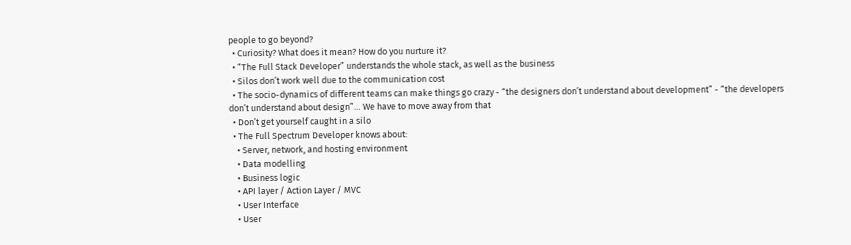people to go beyond?
  • Curiosity? What does it mean? How do you nurture it?
  • “The Full Stack Developer” understands the whole stack, as well as the business
  • Silos don’t work well due to the communication cost
  • The socio-dynamics of different teams can make things go crazy - “the designers don’t understand about development” - “the developers don’t understand about design”… We have to move away from that
  • Don’t get yourself caught in a silo
  • The Full Spectrum Developer knows about:
    • Server, network, and hosting environment
    • Data modelling
    • Business logic
    • API layer / Action Layer / MVC
    • User Interface
    • User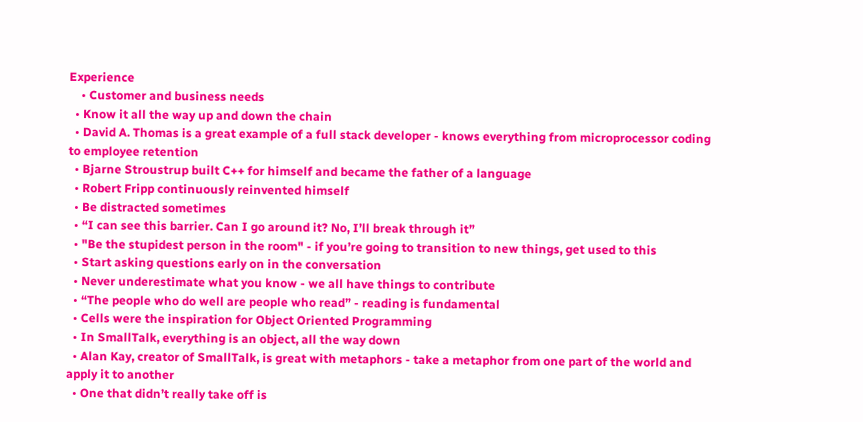Experience
    • Customer and business needs
  • Know it all the way up and down the chain
  • David A. Thomas is a great example of a full stack developer - knows everything from microprocessor coding to employee retention
  • Bjarne Stroustrup built C++ for himself and became the father of a language
  • Robert Fripp continuously reinvented himself
  • Be distracted sometimes
  • “I can see this barrier. Can I go around it? No, I’ll break through it”
  • "Be the stupidest person in the room" - if you’re going to transition to new things, get used to this
  • Start asking questions early on in the conversation
  • Never underestimate what you know - we all have things to contribute
  • “The people who do well are people who read” - reading is fundamental
  • Cells were the inspiration for Object Oriented Programming
  • In SmallTalk, everything is an object, all the way down
  • Alan Kay, creator of SmallTalk, is great with metaphors - take a metaphor from one part of the world and apply it to another
  • One that didn’t really take off is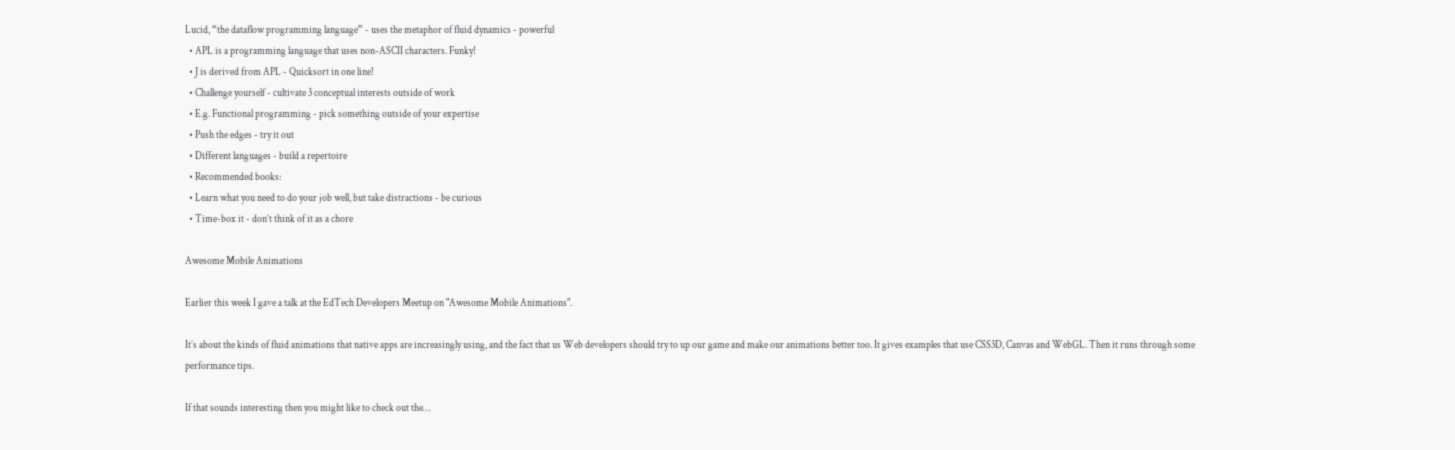Lucid, “the dataflow programming language” - uses the metaphor of fluid dynamics - powerful
  • APL is a programming language that uses non-ASCII characters. Funky!
  • J is derived from APL - Quicksort in one line!
  • Challenge yourself - cultivate 3 conceptual interests outside of work
  • E.g. Functional programming - pick something outside of your expertise
  • Push the edges - try it out
  • Different languages - build a repertoire
  • Recommended books:
  • Learn what you need to do your job well, but take distractions - be curious
  • Time-box it - don’t think of it as a chore

Awesome Mobile Animations

Earlier this week I gave a talk at the EdTech Developers Meetup on "Awesome Mobile Animations".

It’s about the kinds of fluid animations that native apps are increasingly using, and the fact that us Web developers should try to up our game and make our animations better too. It gives examples that use CSS3D, Canvas and WebGL. Then it runs through some performance tips.

If that sounds interesting then you might like to check out the…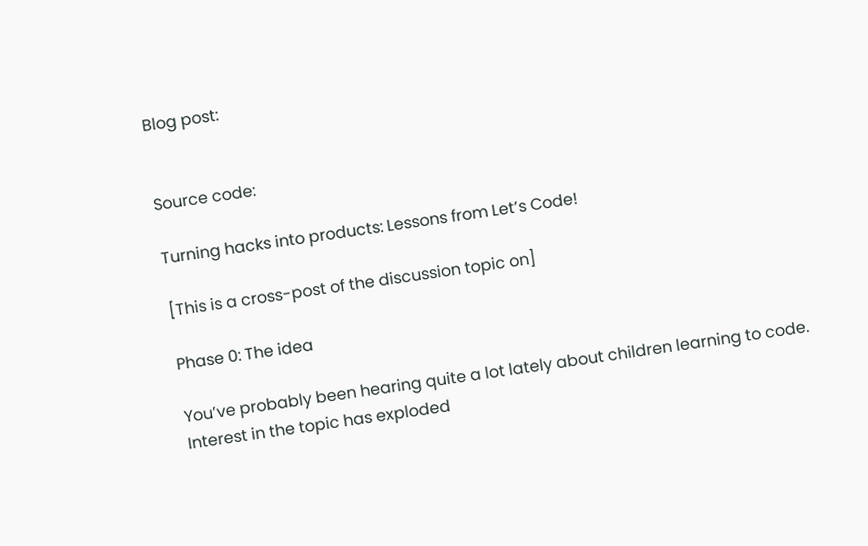Blog post:


Source code:

Turning hacks into products: Lessons from Let’s Code!

[This is a cross-post of the discussion topic on]

Phase 0: The idea

You’ve probably been hearing quite a lot lately about children learning to code. Interest in the topic has exploded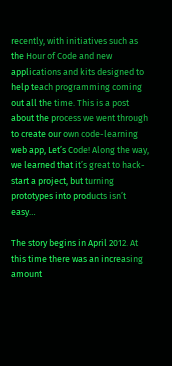recently, with initiatives such as the Hour of Code and new applications and kits designed to help teach programming coming out all the time. This is a post about the process we went through to create our own code-learning web app, Let’s Code! Along the way, we learned that it’s great to hack-start a project, but turning prototypes into products isn’t easy…

The story begins in April 2012. At this time there was an increasing amount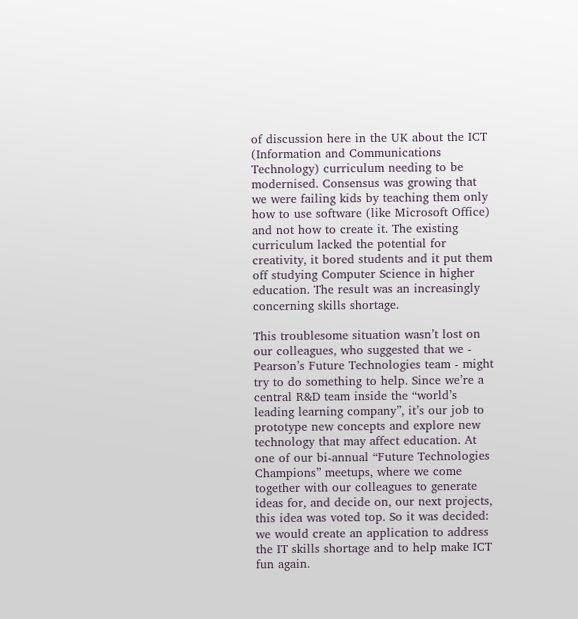of discussion here in the UK about the ICT (Information and Communications Technology) curriculum needing to be modernised. Consensus was growing that we were failing kids by teaching them only how to use software (like Microsoft Office) and not how to create it. The existing curriculum lacked the potential for creativity, it bored students and it put them off studying Computer Science in higher education. The result was an increasingly concerning skills shortage.

This troublesome situation wasn’t lost on our colleagues, who suggested that we - Pearson’s Future Technologies team - might try to do something to help. Since we’re a central R&D team inside the “world’s leading learning company”, it’s our job to prototype new concepts and explore new technology that may affect education. At one of our bi-annual “Future Technologies Champions” meetups, where we come together with our colleagues to generate ideas for, and decide on, our next projects, this idea was voted top. So it was decided: we would create an application to address the IT skills shortage and to help make ICT fun again.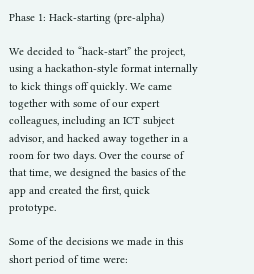Phase 1: Hack-starting (pre-alpha)

We decided to “hack-start” the project, using a hackathon-style format internally to kick things off quickly. We came together with some of our expert colleagues, including an ICT subject advisor, and hacked away together in a room for two days. Over the course of that time, we designed the basics of the app and created the first, quick prototype.

Some of the decisions we made in this short period of time were: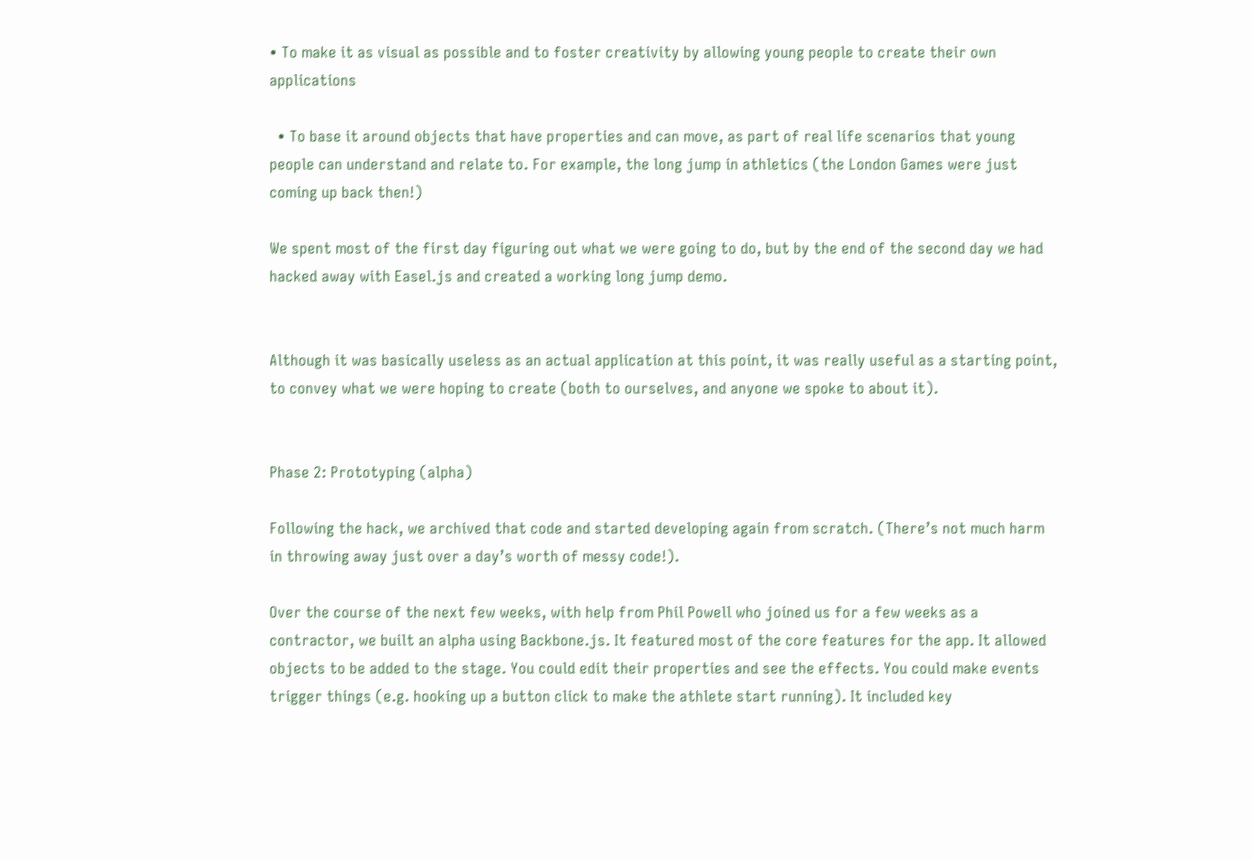• To make it as visual as possible and to foster creativity by allowing young people to create their own applications

  • To base it around objects that have properties and can move, as part of real life scenarios that young people can understand and relate to. For example, the long jump in athletics (the London Games were just coming up back then!)

We spent most of the first day figuring out what we were going to do, but by the end of the second day we had hacked away with Easel.js and created a working long jump demo.


Although it was basically useless as an actual application at this point, it was really useful as a starting point, to convey what we were hoping to create (both to ourselves, and anyone we spoke to about it).


Phase 2: Prototyping (alpha)

Following the hack, we archived that code and started developing again from scratch. (There’s not much harm in throwing away just over a day’s worth of messy code!).

Over the course of the next few weeks, with help from Phil Powell who joined us for a few weeks as a contractor, we built an alpha using Backbone.js. It featured most of the core features for the app. It allowed objects to be added to the stage. You could edit their properties and see the effects. You could make events trigger things (e.g. hooking up a button click to make the athlete start running). It included key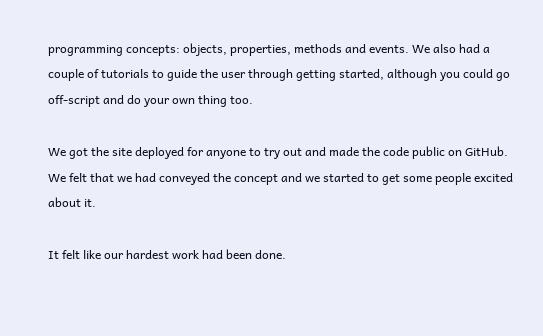programming concepts: objects, properties, methods and events. We also had a couple of tutorials to guide the user through getting started, although you could go off-script and do your own thing too.

We got the site deployed for anyone to try out and made the code public on GitHub. We felt that we had conveyed the concept and we started to get some people excited about it.

It felt like our hardest work had been done.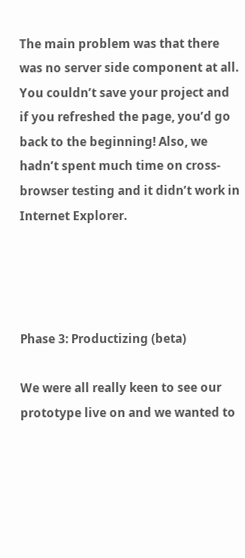The main problem was that there was no server side component at all. You couldn’t save your project and if you refreshed the page, you’d go back to the beginning! Also, we hadn’t spent much time on cross-browser testing and it didn’t work in Internet Explorer.




Phase 3: Productizing (beta)

We were all really keen to see our prototype live on and we wanted to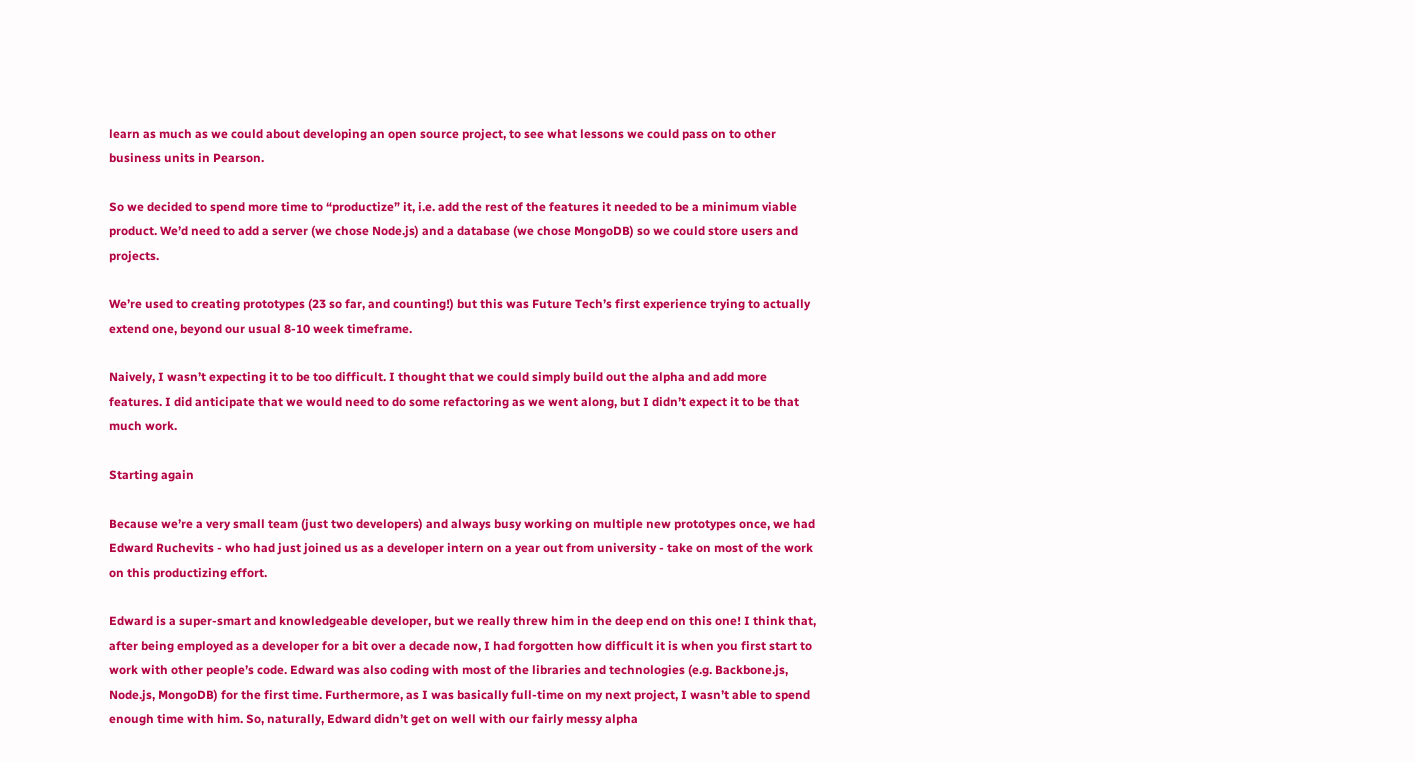learn as much as we could about developing an open source project, to see what lessons we could pass on to other business units in Pearson.

So we decided to spend more time to “productize” it, i.e. add the rest of the features it needed to be a minimum viable product. We’d need to add a server (we chose Node.js) and a database (we chose MongoDB) so we could store users and projects.

We’re used to creating prototypes (23 so far, and counting!) but this was Future Tech’s first experience trying to actually extend one, beyond our usual 8-10 week timeframe.

Naively, I wasn’t expecting it to be too difficult. I thought that we could simply build out the alpha and add more features. I did anticipate that we would need to do some refactoring as we went along, but I didn’t expect it to be that much work.

Starting again

Because we’re a very small team (just two developers) and always busy working on multiple new prototypes once, we had Edward Ruchevits - who had just joined us as a developer intern on a year out from university - take on most of the work on this productizing effort.

Edward is a super-smart and knowledgeable developer, but we really threw him in the deep end on this one! I think that, after being employed as a developer for a bit over a decade now, I had forgotten how difficult it is when you first start to work with other people’s code. Edward was also coding with most of the libraries and technologies (e.g. Backbone.js, Node.js, MongoDB) for the first time. Furthermore, as I was basically full-time on my next project, I wasn’t able to spend enough time with him. So, naturally, Edward didn’t get on well with our fairly messy alpha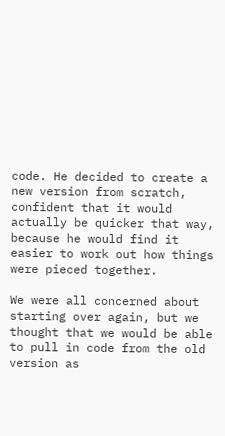code. He decided to create a new version from scratch, confident that it would actually be quicker that way, because he would find it easier to work out how things were pieced together.

We were all concerned about starting over again, but we thought that we would be able to pull in code from the old version as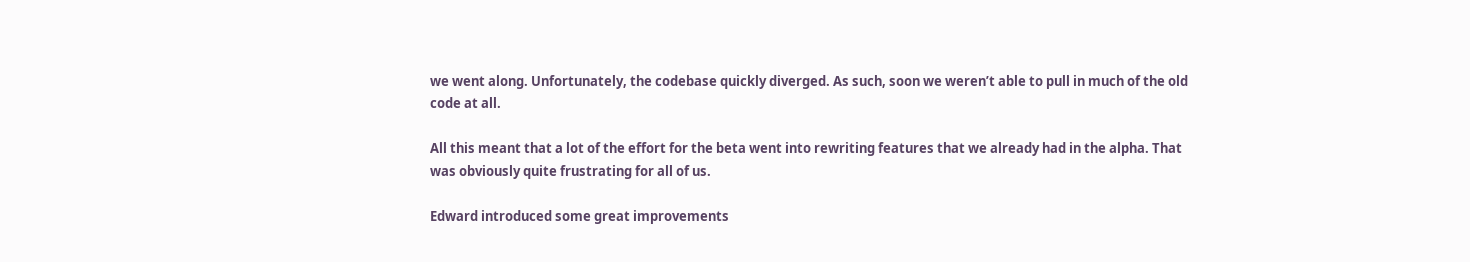we went along. Unfortunately, the codebase quickly diverged. As such, soon we weren’t able to pull in much of the old code at all.

All this meant that a lot of the effort for the beta went into rewriting features that we already had in the alpha. That was obviously quite frustrating for all of us.

Edward introduced some great improvements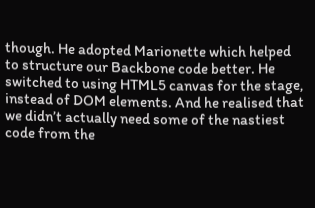though. He adopted Marionette which helped to structure our Backbone code better. He switched to using HTML5 canvas for the stage, instead of DOM elements. And he realised that we didn’t actually need some of the nastiest code from the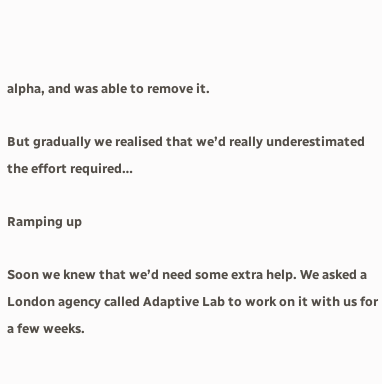alpha, and was able to remove it.

But gradually we realised that we’d really underestimated the effort required…

Ramping up

Soon we knew that we’d need some extra help. We asked a London agency called Adaptive Lab to work on it with us for a few weeks.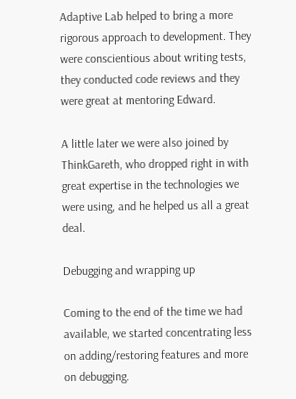Adaptive Lab helped to bring a more rigorous approach to development. They were conscientious about writing tests, they conducted code reviews and they were great at mentoring Edward.

A little later we were also joined by ThinkGareth, who dropped right in with great expertise in the technologies we were using, and he helped us all a great deal.

Debugging and wrapping up

Coming to the end of the time we had available, we started concentrating less on adding/restoring features and more on debugging.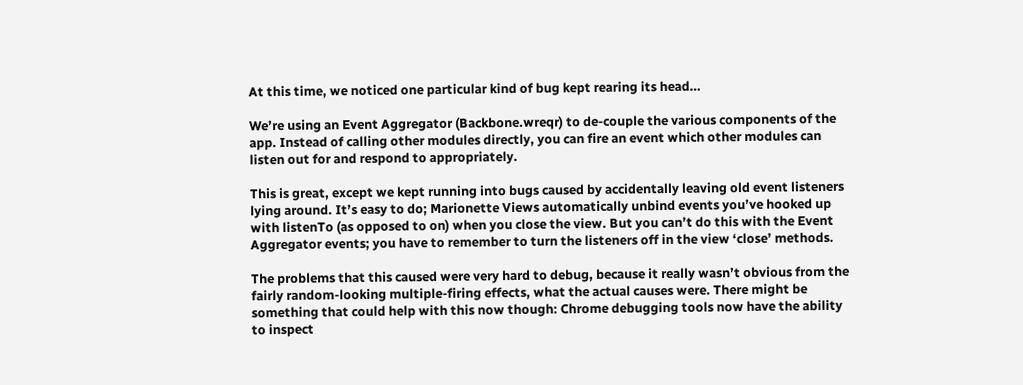At this time, we noticed one particular kind of bug kept rearing its head…

We’re using an Event Aggregator (Backbone.wreqr) to de-couple the various components of the app. Instead of calling other modules directly, you can fire an event which other modules can listen out for and respond to appropriately.

This is great, except we kept running into bugs caused by accidentally leaving old event listeners lying around. It’s easy to do; Marionette Views automatically unbind events you’ve hooked up with listenTo (as opposed to on) when you close the view. But you can’t do this with the Event Aggregator events; you have to remember to turn the listeners off in the view ‘close’ methods.

The problems that this caused were very hard to debug, because it really wasn’t obvious from the fairly random-looking multiple-firing effects, what the actual causes were. There might be something that could help with this now though: Chrome debugging tools now have the ability to inspect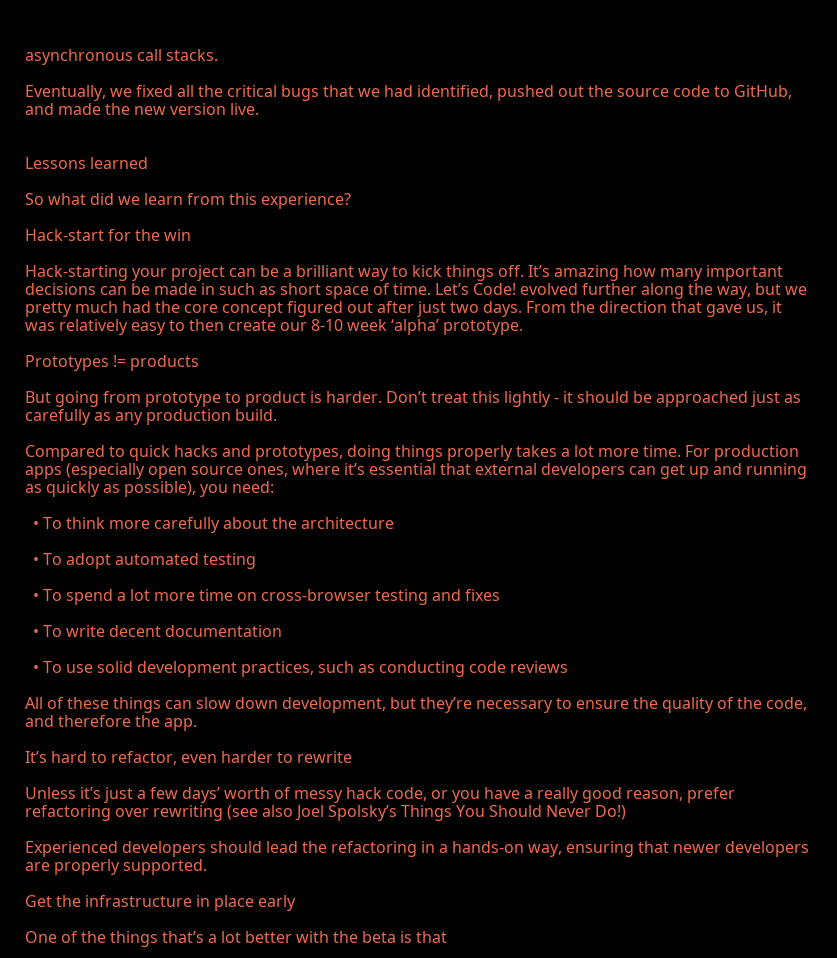asynchronous call stacks.

Eventually, we fixed all the critical bugs that we had identified, pushed out the source code to GitHub, and made the new version live.


Lessons learned

So what did we learn from this experience?

Hack-start for the win

Hack-starting your project can be a brilliant way to kick things off. It’s amazing how many important decisions can be made in such as short space of time. Let’s Code! evolved further along the way, but we pretty much had the core concept figured out after just two days. From the direction that gave us, it was relatively easy to then create our 8-10 week ‘alpha’ prototype.

Prototypes != products

But going from prototype to product is harder. Don’t treat this lightly - it should be approached just as carefully as any production build.

Compared to quick hacks and prototypes, doing things properly takes a lot more time. For production apps (especially open source ones, where it’s essential that external developers can get up and running as quickly as possible), you need:

  • To think more carefully about the architecture

  • To adopt automated testing

  • To spend a lot more time on cross-browser testing and fixes

  • To write decent documentation

  • To use solid development practices, such as conducting code reviews

All of these things can slow down development, but they’re necessary to ensure the quality of the code, and therefore the app.

It’s hard to refactor, even harder to rewrite

Unless it’s just a few days’ worth of messy hack code, or you have a really good reason, prefer refactoring over rewriting (see also Joel Spolsky’s Things You Should Never Do!)

Experienced developers should lead the refactoring in a hands-on way, ensuring that newer developers are properly supported.

Get the infrastructure in place early

One of the things that’s a lot better with the beta is that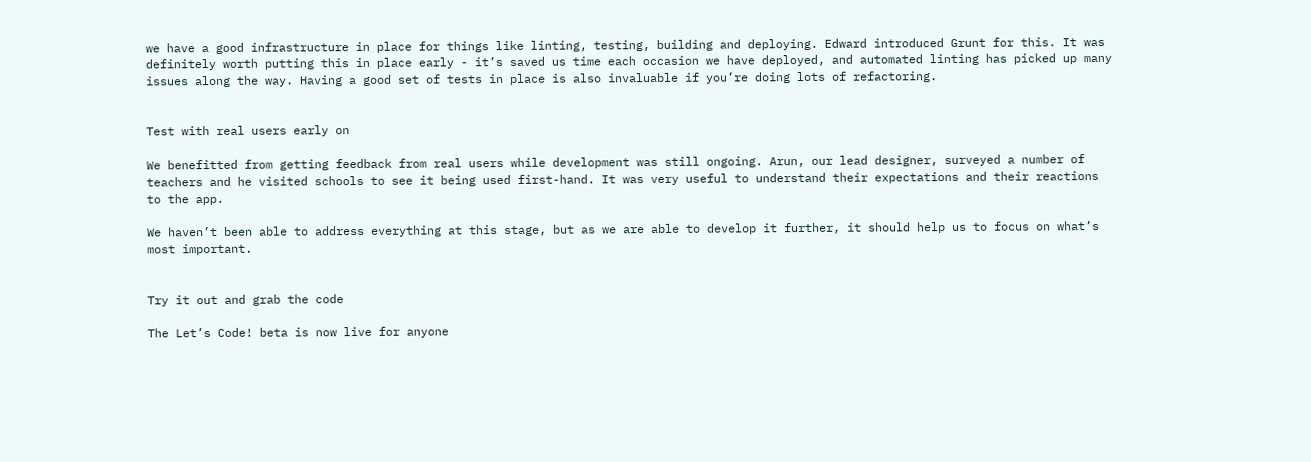we have a good infrastructure in place for things like linting, testing, building and deploying. Edward introduced Grunt for this. It was definitely worth putting this in place early - it’s saved us time each occasion we have deployed, and automated linting has picked up many issues along the way. Having a good set of tests in place is also invaluable if you’re doing lots of refactoring.


Test with real users early on

We benefitted from getting feedback from real users while development was still ongoing. Arun, our lead designer, surveyed a number of teachers and he visited schools to see it being used first-hand. It was very useful to understand their expectations and their reactions to the app.

We haven’t been able to address everything at this stage, but as we are able to develop it further, it should help us to focus on what’s most important.


Try it out and grab the code

The Let’s Code! beta is now live for anyone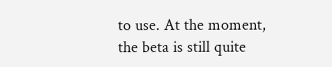to use. At the moment, the beta is still quite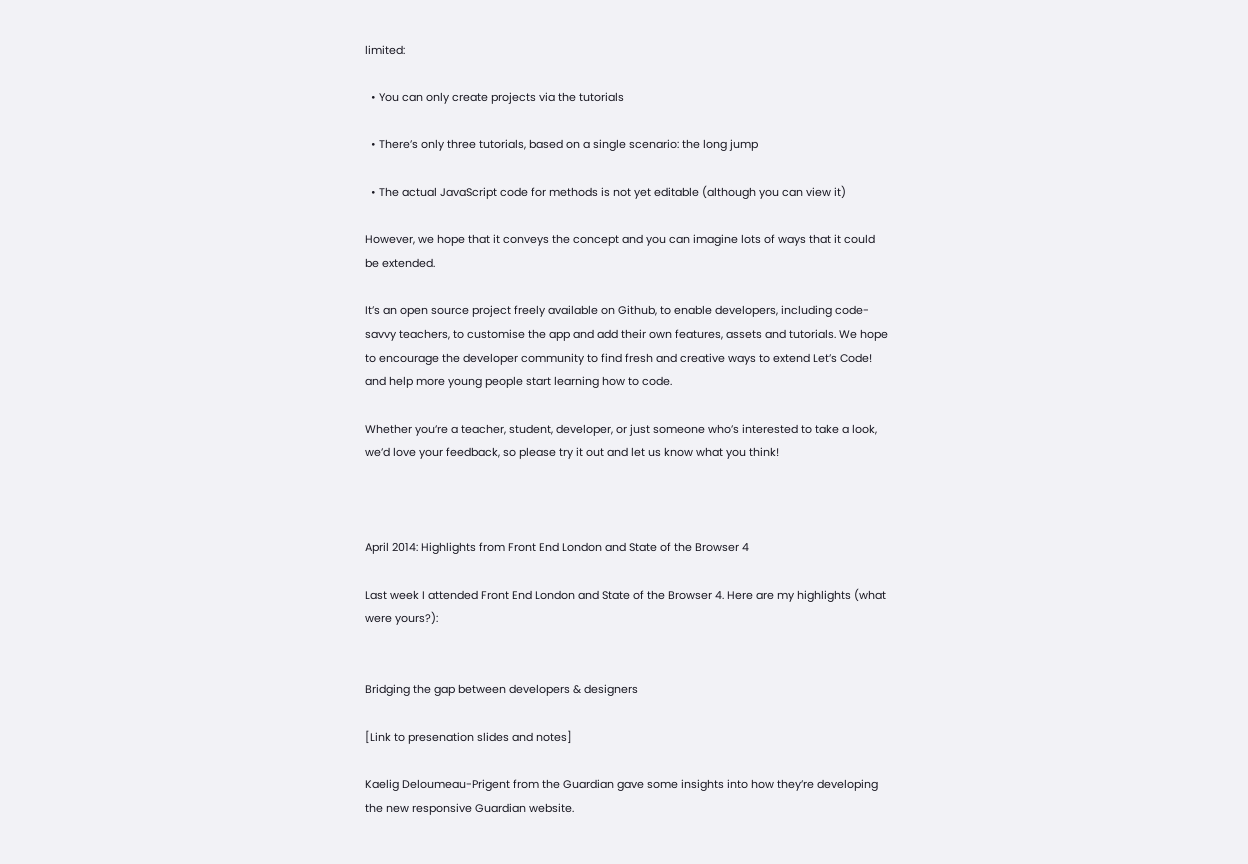limited:

  • You can only create projects via the tutorials

  • There’s only three tutorials, based on a single scenario: the long jump

  • The actual JavaScript code for methods is not yet editable (although you can view it)

However, we hope that it conveys the concept and you can imagine lots of ways that it could be extended.

It’s an open source project freely available on Github, to enable developers, including code-savvy teachers, to customise the app and add their own features, assets and tutorials. We hope to encourage the developer community to find fresh and creative ways to extend Let’s Code! and help more young people start learning how to code.

Whether you’re a teacher, student, developer, or just someone who’s interested to take a look, we’d love your feedback, so please try it out and let us know what you think!



April 2014: Highlights from Front End London and State of the Browser 4

Last week I attended Front End London and State of the Browser 4. Here are my highlights (what were yours?):


Bridging the gap between developers & designers

[Link to presenation slides and notes]

Kaelig Deloumeau-Prigent from the Guardian gave some insights into how they’re developing the new responsive Guardian website.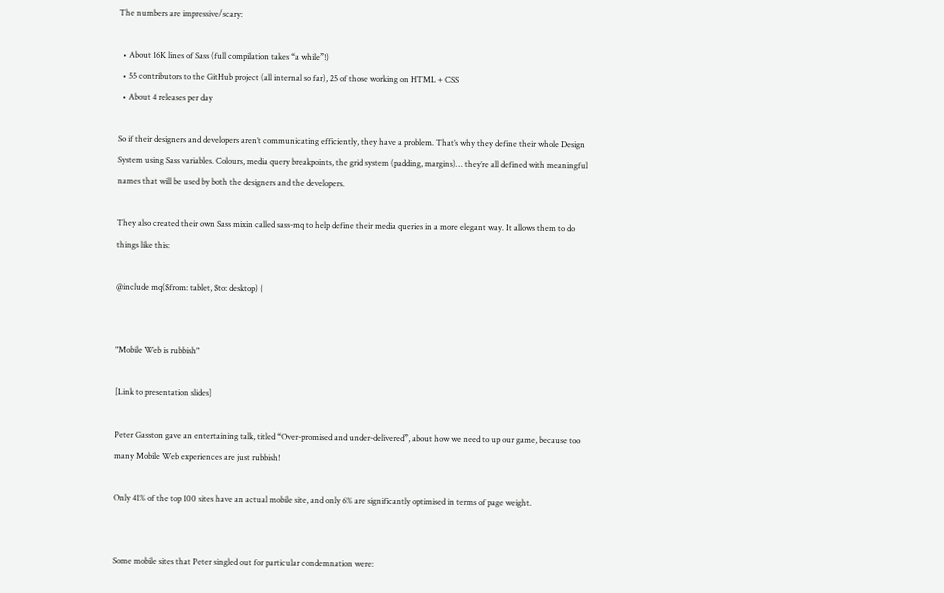The numbers are impressive/scary:

  • About 16K lines of Sass (full compilation takes “a while”!)
  • 55 contributors to the GitHub project (all internal so far), 25 of those working on HTML + CSS
  • About 4 releases per day

So if their designers and developers aren’t communicating efficiently, they have a problem. That’s why they define their whole Design System using Sass variables. Colours, media query breakpoints, the grid system (padding, margins)… they’re all defined with meaningful names that will be used by both the designers and the developers.

They also created their own Sass mixin called sass-mq to help define their media queries in a more elegant way. It allows them to do things like this:

@include mq($from: tablet, $to: desktop) {


"Mobile Web is rubbish"

[Link to presentation slides]

Peter Gasston gave an entertaining talk, titled “Over-promised and under-delivered”, about how we need to up our game, because too many Mobile Web experiences are just rubbish!

Only 41% of the top 100 sites have an actual mobile site, and only 6% are significantly optimised in terms of page weight.


Some mobile sites that Peter singled out for particular condemnation were: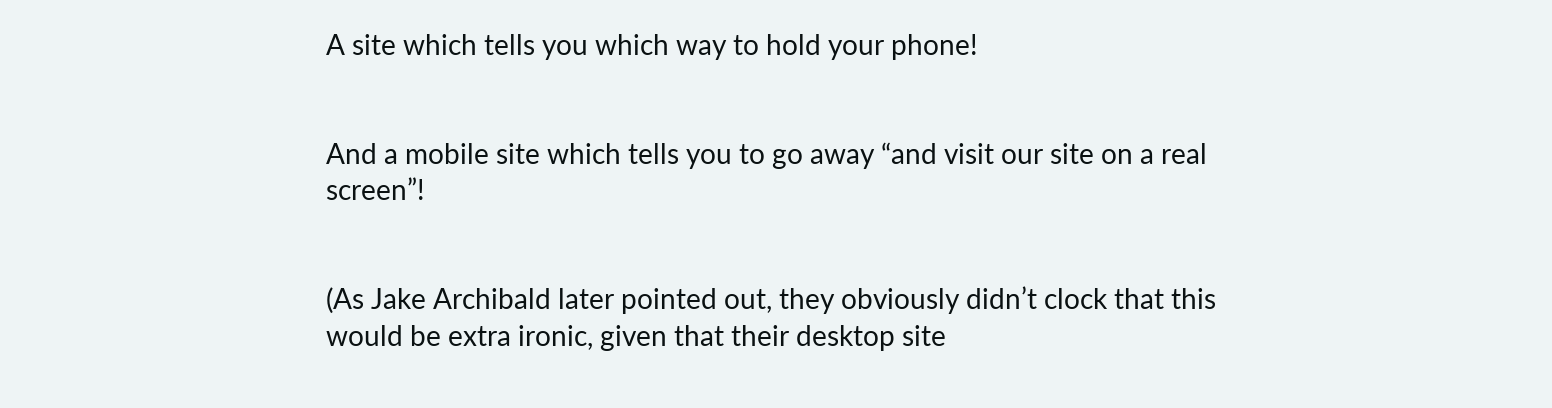A site which tells you which way to hold your phone!


And a mobile site which tells you to go away “and visit our site on a real screen”!


(As Jake Archibald later pointed out, they obviously didn’t clock that this would be extra ironic, given that their desktop site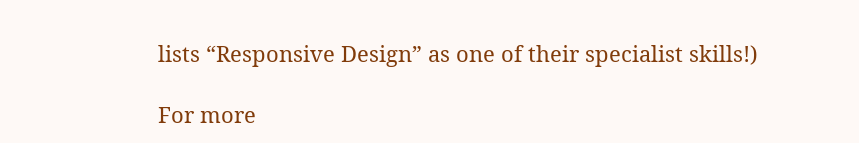lists “Responsive Design” as one of their specialist skills!)

For more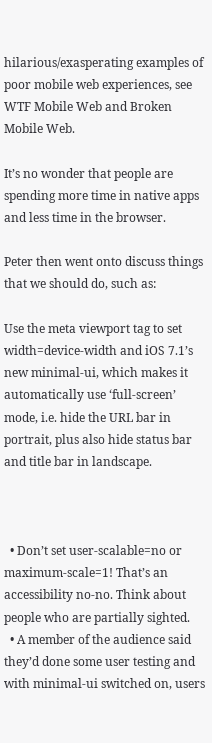hilarious/exasperating examples of poor mobile web experiences, see WTF Mobile Web and Broken Mobile Web.

It’s no wonder that people are spending more time in native apps and less time in the browser.

Peter then went onto discuss things that we should do, such as:

Use the meta viewport tag to set width=device-width and iOS 7.1’s new minimal-ui, which makes it automatically use ‘full-screen’ mode, i.e. hide the URL bar in portrait, plus also hide status bar and title bar in landscape.



  • Don’t set user-scalable=no or maximum-scale=1! That’s an accessibility no-no. Think about people who are partially sighted.
  • A member of the audience said they’d done some user testing and with minimal-ui switched on, users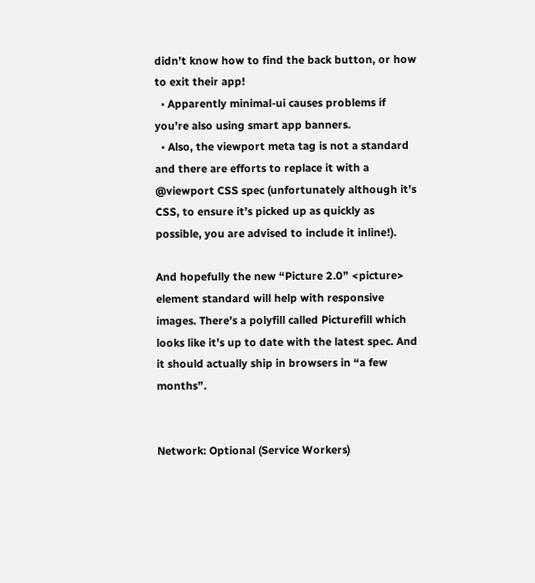didn’t know how to find the back button, or how to exit their app!
  • Apparently minimal-ui causes problems if you’re also using smart app banners.
  • Also, the viewport meta tag is not a standard and there are efforts to replace it with a @viewport CSS spec (unfortunately although it’s CSS, to ensure it’s picked up as quickly as possible, you are advised to include it inline!).

And hopefully the new “Picture 2.0” <picture> element standard will help with responsive images. There’s a polyfill called Picturefill which looks like it’s up to date with the latest spec. And it should actually ship in browsers in “a few months”.


Network: Optional (Service Workers)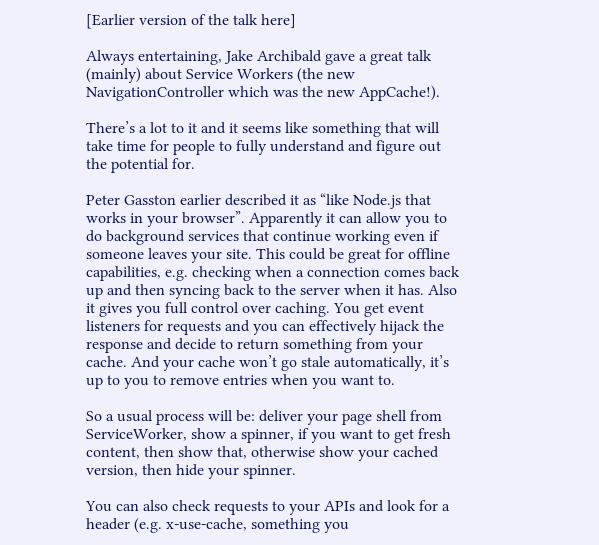[Earlier version of the talk here]

Always entertaining, Jake Archibald gave a great talk (mainly) about Service Workers (the new NavigationController which was the new AppCache!).

There’s a lot to it and it seems like something that will take time for people to fully understand and figure out the potential for.

Peter Gasston earlier described it as “like Node.js that works in your browser”. Apparently it can allow you to do background services that continue working even if someone leaves your site. This could be great for offline capabilities, e.g. checking when a connection comes back up and then syncing back to the server when it has. Also it gives you full control over caching. You get event listeners for requests and you can effectively hijack the response and decide to return something from your cache. And your cache won’t go stale automatically, it’s up to you to remove entries when you want to.

So a usual process will be: deliver your page shell from ServiceWorker, show a spinner, if you want to get fresh content, then show that, otherwise show your cached version, then hide your spinner.

You can also check requests to your APIs and look for a header (e.g. x-use-cache, something you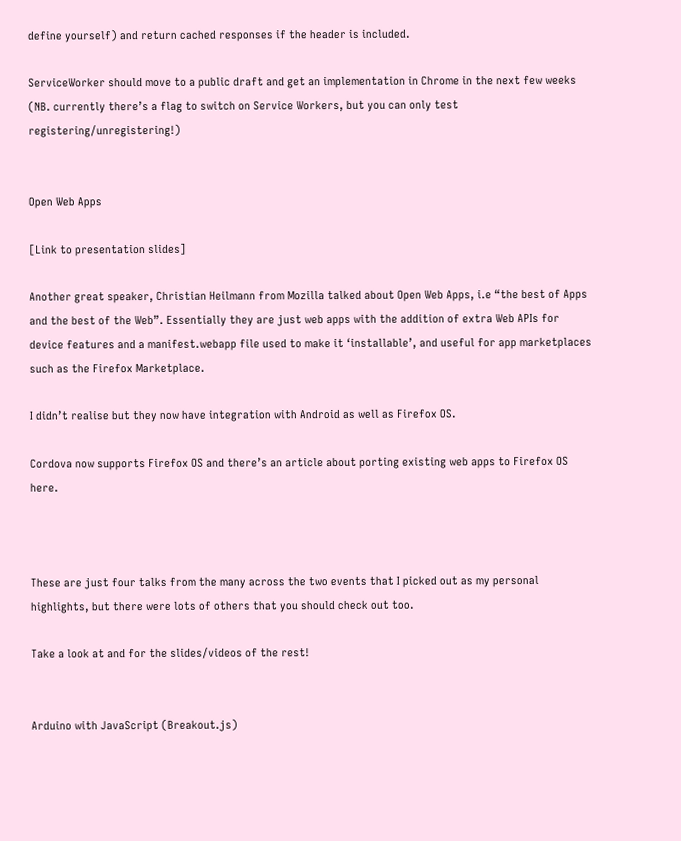define yourself) and return cached responses if the header is included.

ServiceWorker should move to a public draft and get an implementation in Chrome in the next few weeks (NB. currently there’s a flag to switch on Service Workers, but you can only test registering/unregistering!)


Open Web Apps

[Link to presentation slides]

Another great speaker, Christian Heilmann from Mozilla talked about Open Web Apps, i.e “the best of Apps and the best of the Web”. Essentially they are just web apps with the addition of extra Web APIs for device features and a manifest.webapp file used to make it ‘installable’, and useful for app marketplaces such as the Firefox Marketplace.

I didn’t realise but they now have integration with Android as well as Firefox OS.

Cordova now supports Firefox OS and there’s an article about porting existing web apps to Firefox OS here.



These are just four talks from the many across the two events that I picked out as my personal highlights, but there were lots of others that you should check out too.

Take a look at and for the slides/videos of the rest!


Arduino with JavaScript (Breakout.js)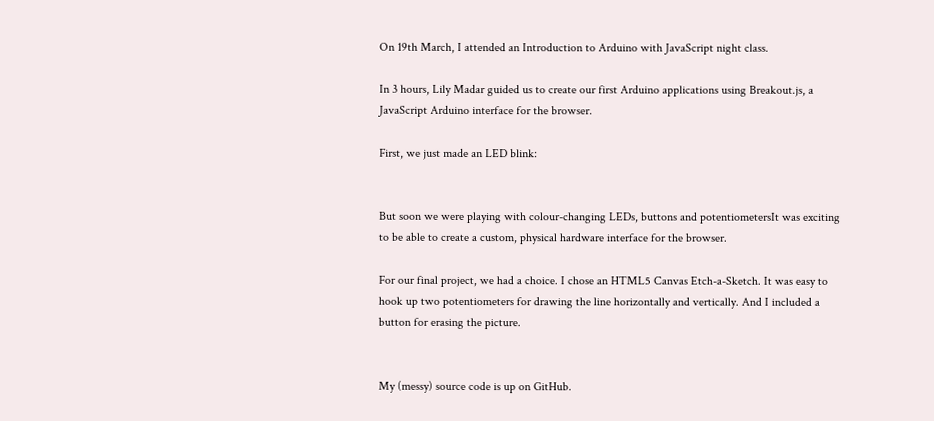On 19th March, I attended an Introduction to Arduino with JavaScript night class.

In 3 hours, Lily Madar guided us to create our first Arduino applications using Breakout.js, a JavaScript Arduino interface for the browser.

First, we just made an LED blink:


But soon we were playing with colour-changing LEDs, buttons and potentiometersIt was exciting to be able to create a custom, physical hardware interface for the browser.

For our final project, we had a choice. I chose an HTML5 Canvas Etch-a-Sketch. It was easy to hook up two potentiometers for drawing the line horizontally and vertically. And I included a button for erasing the picture.


My (messy) source code is up on GitHub.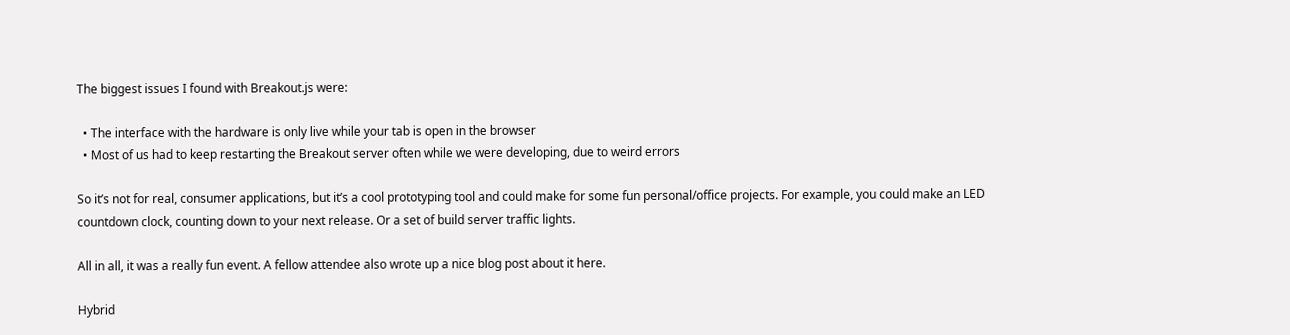The biggest issues I found with Breakout.js were:

  • The interface with the hardware is only live while your tab is open in the browser
  • Most of us had to keep restarting the Breakout server often while we were developing, due to weird errors

So it’s not for real, consumer applications, but it’s a cool prototyping tool and could make for some fun personal/office projects. For example, you could make an LED countdown clock, counting down to your next release. Or a set of build server traffic lights.

All in all, it was a really fun event. A fellow attendee also wrote up a nice blog post about it here.

Hybrid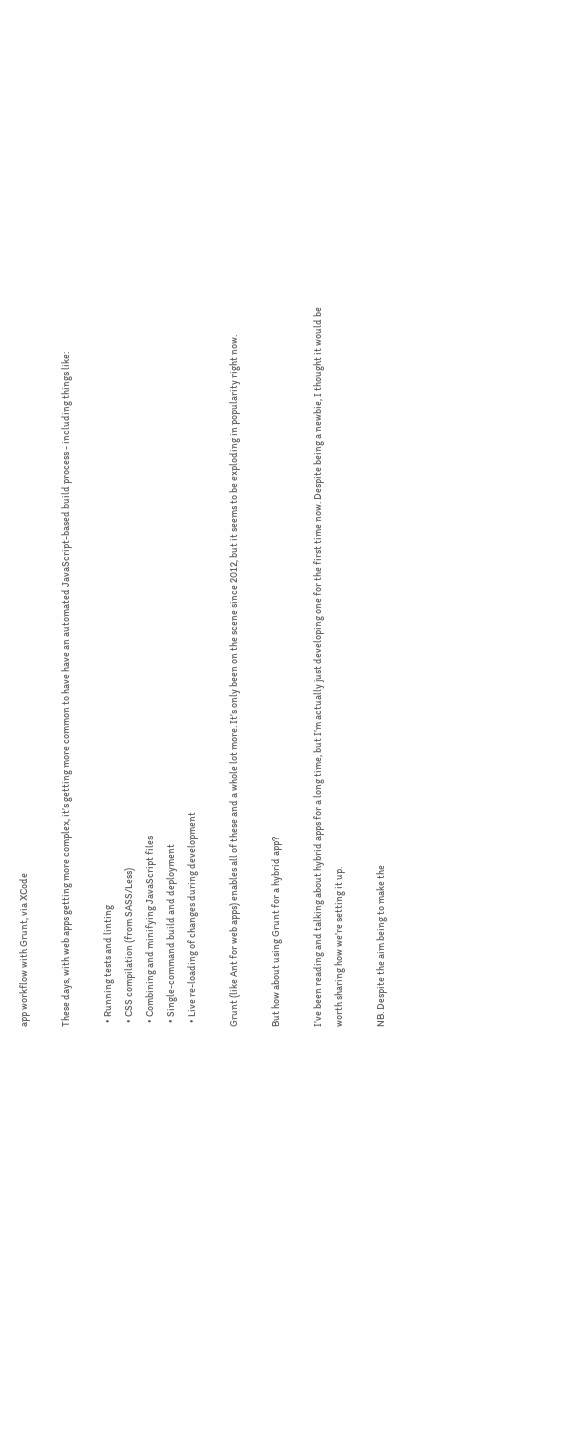app workflow with Grunt, via XCode

These days, with web apps getting more complex, it’s getting more common to have have an automated JavaScript-based build process - including things like:

  • Running tests and linting
  • CSS compilation (from SASS/Less)
  • Combining and minifying JavaScript files
  • Single-command build and deployment
  • Live re-loading of changes during development

Grunt (like Ant for web apps) enables all of these and a whole lot more. It’s only been on the scene since 2012, but it seems to be exploding in popularity right now.

But how about using Grunt for a hybrid app?

I’ve been reading and talking about hybrid apps for a long time, but I’m actually just developing one for the first time now. Despite being a newbie, I thought it would be worth sharing how we’re setting it up.

NB. Despite the aim being to make the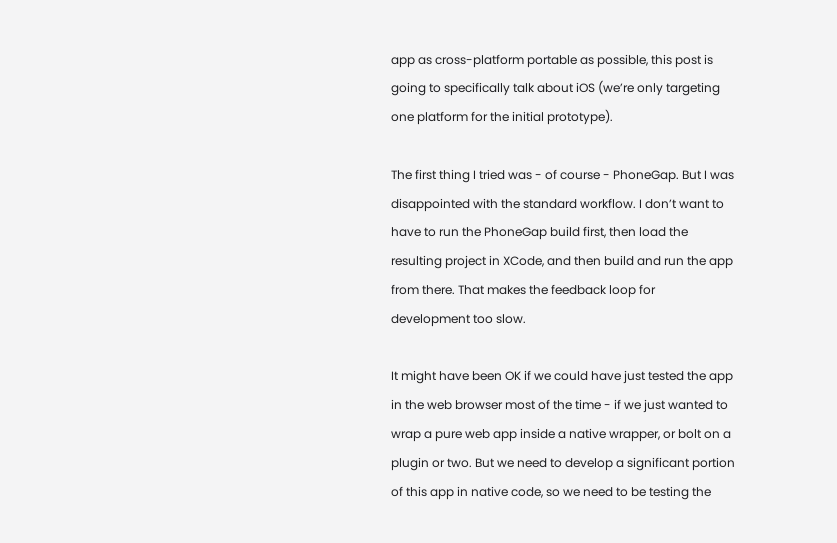app as cross-platform portable as possible, this post is going to specifically talk about iOS (we’re only targeting one platform for the initial prototype).

The first thing I tried was - of course - PhoneGap. But I was disappointed with the standard workflow. I don’t want to have to run the PhoneGap build first, then load the resulting project in XCode, and then build and run the app from there. That makes the feedback loop for development too slow.

It might have been OK if we could have just tested the app in the web browser most of the time - if we just wanted to wrap a pure web app inside a native wrapper, or bolt on a plugin or two. But we need to develop a significant portion of this app in native code, so we need to be testing the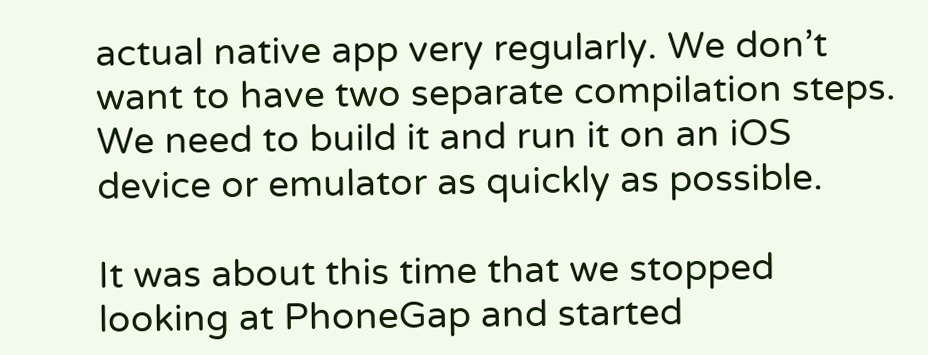actual native app very regularly. We don’t want to have two separate compilation steps. We need to build it and run it on an iOS device or emulator as quickly as possible.

It was about this time that we stopped looking at PhoneGap and started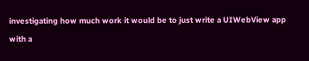investigating how much work it would be to just write a UIWebView app with a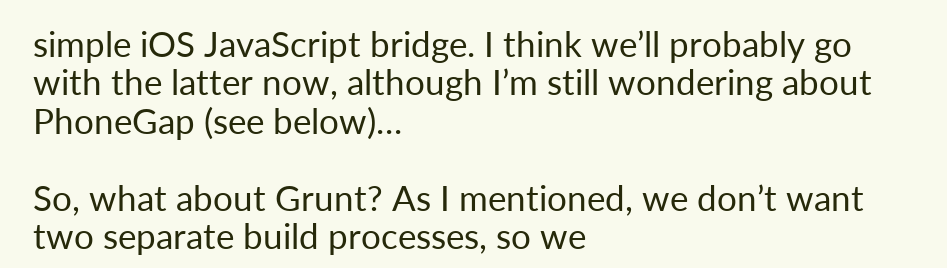simple iOS JavaScript bridge. I think we’ll probably go with the latter now, although I’m still wondering about PhoneGap (see below)…

So, what about Grunt? As I mentioned, we don’t want two separate build processes, so we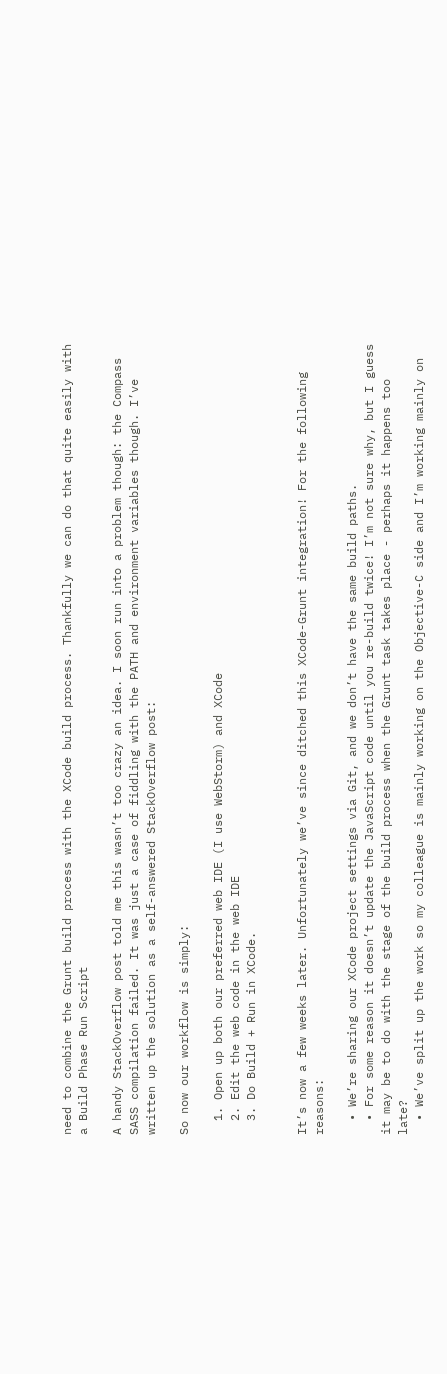need to combine the Grunt build process with the XCode build process. Thankfully we can do that quite easily with a Build Phase Run Script

A handy StackOverflow post told me this wasn’t too crazy an idea. I soon run into a problem though: the Compass SASS compilation failed. It was just a case of fiddling with the PATH and environment variables though. I’ve written up the solution as a self-answered StackOverflow post:

So now our workflow is simply:

  1. Open up both our preferred web IDE (I use WebStorm) and XCode
  2. Edit the web code in the web IDE
  3. Do Build + Run in XCode.


It’s now a few weeks later. Unfortunately we’ve since ditched this XCode-Grunt integration! For the following reasons:

  • We’re sharing our XCode project settings via Git, and we don’t have the same build paths.
  • For some reason it doesn’t update the JavaScript code until you re-build twice! I’m not sure why, but I guess it may be to do with the stage of the build process when the Grunt task takes place - perhaps it happens too late?
  • We’ve split up the work so my colleague is mainly working on the Objective-C side and I’m working mainly on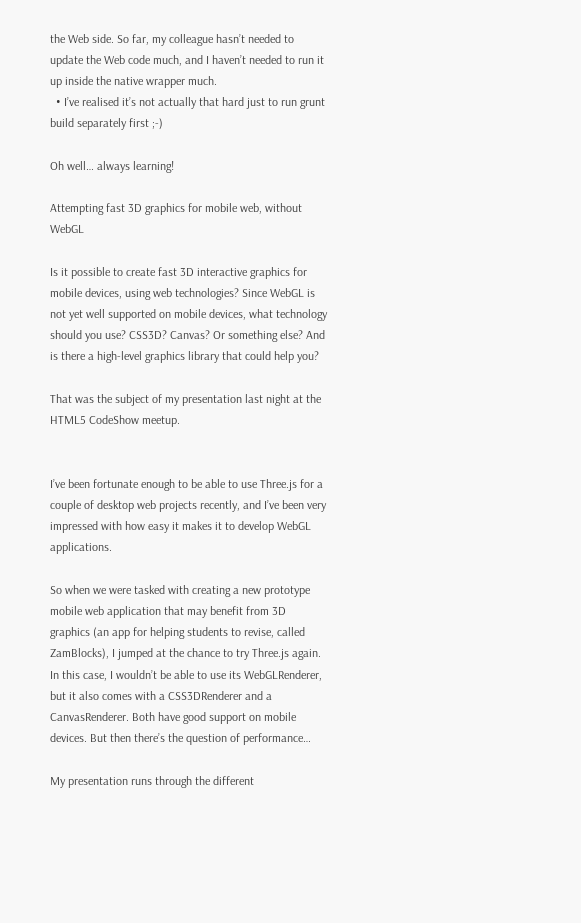the Web side. So far, my colleague hasn’t needed to update the Web code much, and I haven’t needed to run it up inside the native wrapper much.
  • I’ve realised it’s not actually that hard just to run grunt build separately first ;-)

Oh well… always learning!

Attempting fast 3D graphics for mobile web, without WebGL

Is it possible to create fast 3D interactive graphics for mobile devices, using web technologies? Since WebGL is not yet well supported on mobile devices, what technology should you use? CSS3D? Canvas? Or something else? And is there a high-level graphics library that could help you?

That was the subject of my presentation last night at the HTML5 CodeShow meetup.


I’ve been fortunate enough to be able to use Three.js for a couple of desktop web projects recently, and I’ve been very impressed with how easy it makes it to develop WebGL applications.

So when we were tasked with creating a new prototype mobile web application that may benefit from 3D graphics (an app for helping students to revise, called ZamBlocks), I jumped at the chance to try Three.js again. In this case, I wouldn’t be able to use its WebGLRenderer, but it also comes with a CSS3DRenderer and a CanvasRenderer. Both have good support on mobile devices. But then there’s the question of performance…

My presentation runs through the different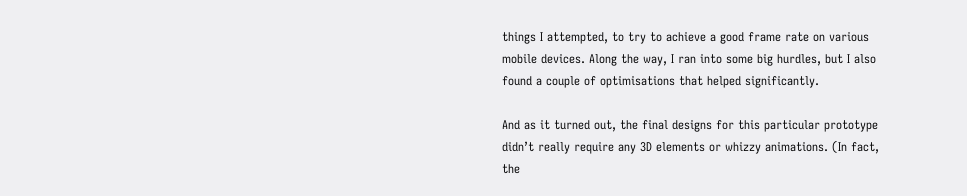things I attempted, to try to achieve a good frame rate on various mobile devices. Along the way, I ran into some big hurdles, but I also found a couple of optimisations that helped significantly.

And as it turned out, the final designs for this particular prototype didn’t really require any 3D elements or whizzy animations. (In fact, the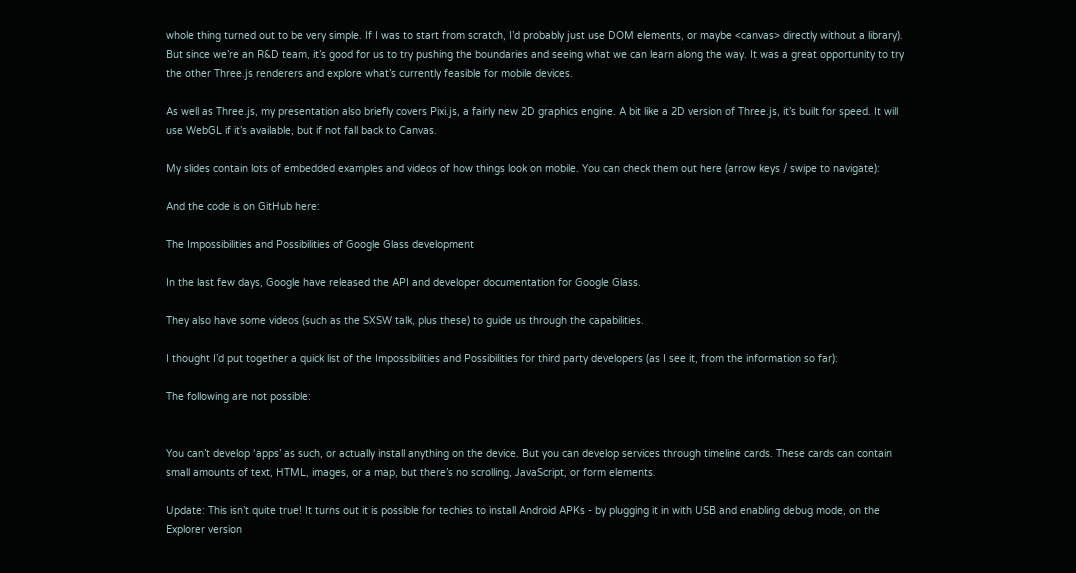whole thing turned out to be very simple. If I was to start from scratch, I’d probably just use DOM elements, or maybe <canvas> directly without a library). But since we’re an R&D team, it’s good for us to try pushing the boundaries and seeing what we can learn along the way. It was a great opportunity to try the other Three.js renderers and explore what’s currently feasible for mobile devices.

As well as Three.js, my presentation also briefly covers Pixi.js, a fairly new 2D graphics engine. A bit like a 2D version of Three.js, it’s built for speed. It will use WebGL if it’s available, but if not fall back to Canvas.

My slides contain lots of embedded examples and videos of how things look on mobile. You can check them out here (arrow keys / swipe to navigate):

And the code is on GitHub here:

The Impossibilities and Possibilities of Google Glass development

In the last few days, Google have released the API and developer documentation for Google Glass.

They also have some videos (such as the SXSW talk, plus these) to guide us through the capabilities.

I thought I’d put together a quick list of the Impossibilities and Possibilities for third party developers (as I see it, from the information so far):

The following are not possible:


You can’t develop ‘apps’ as such, or actually install anything on the device. But you can develop services through timeline cards. These cards can contain small amounts of text, HTML, images, or a map, but there’s no scrolling, JavaScript, or form elements.

Update: This isn’t quite true! It turns out it is possible for techies to install Android APKs - by plugging it in with USB and enabling debug mode, on the Explorer version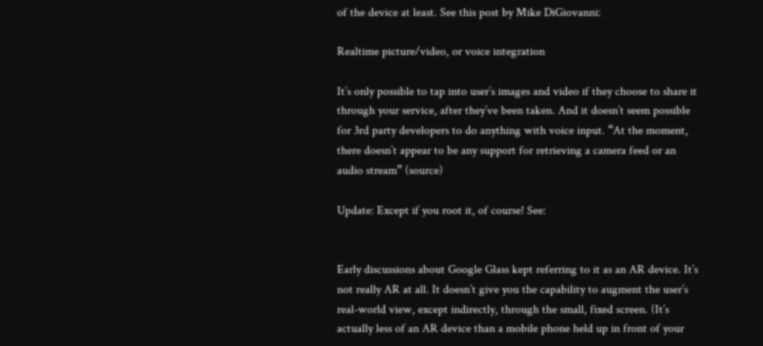of the device at least. See this post by Mike DiGiovanni:

Realtime picture/video, or voice integration

It’s only possible to tap into user’s images and video if they choose to share it through your service, after they’ve been taken. And it doesn’t seem possible for 3rd party developers to do anything with voice input. “At the moment, there doesn’t appear to be any support for retrieving a camera feed or an audio stream” (source)

Update: Except if you root it, of course! See:


Early discussions about Google Glass kept referring to it as an AR device. It’s not really AR at all. It doesn’t give you the capability to augment the user’s real-world view, except indirectly, through the small, fixed screen. (It’s actually less of an AR device than a mobile phone held up in front of your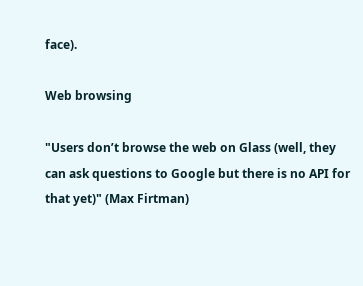face).

Web browsing

"Users don’t browse the web on Glass (well, they can ask questions to Google but there is no API for that yet)" (Max Firtman)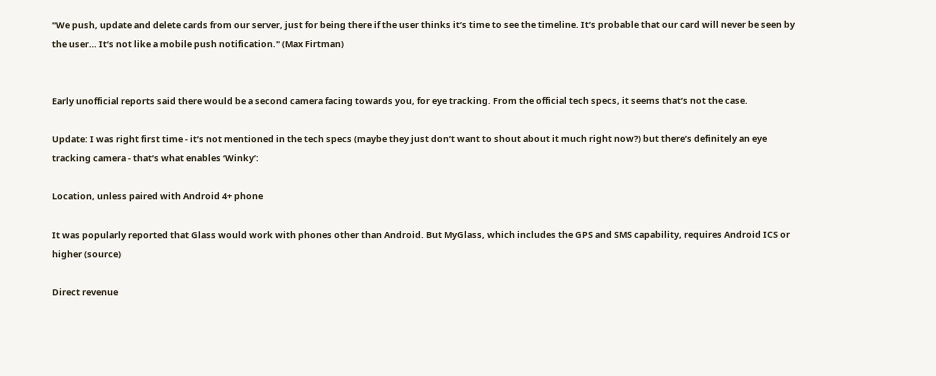"We push, update and delete cards from our server, just for being there if the user thinks it’s time to see the timeline. It’s probable that our card will never be seen by the user… It’s not like a mobile push notification." (Max Firtman)


Early unofficial reports said there would be a second camera facing towards you, for eye tracking. From the official tech specs, it seems that’s not the case.

Update: I was right first time - it’s not mentioned in the tech specs (maybe they just don’t want to shout about it much right now?) but there’s definitely an eye tracking camera - that’s what enables ‘Winky’:

Location, unless paired with Android 4+ phone

It was popularly reported that Glass would work with phones other than Android. But MyGlass, which includes the GPS and SMS capability, requires Android ICS or higher (source)

Direct revenue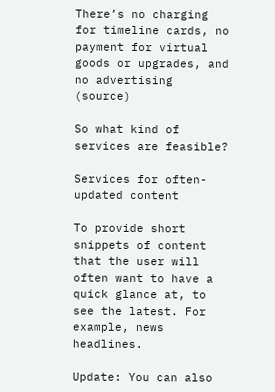There’s no charging for timeline cards, no payment for virtual goods or upgrades, and no advertising (source)

So what kind of services are feasible?

Services for often-updated content

To provide short snippets of content that the user will often want to have a quick glance at, to see the latest. For example, news headlines.

Update: You can also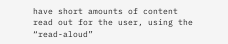have short amounts of content read out for the user, using the “read-aloud”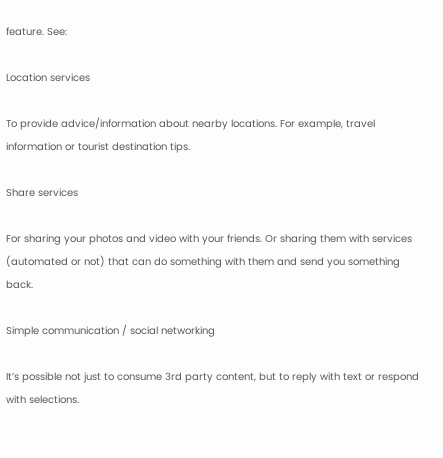feature. See:

Location services

To provide advice/information about nearby locations. For example, travel information or tourist destination tips.

Share services

For sharing your photos and video with your friends. Or sharing them with services (automated or not) that can do something with them and send you something back.

Simple communication / social networking

It’s possible not just to consume 3rd party content, but to reply with text or respond with selections.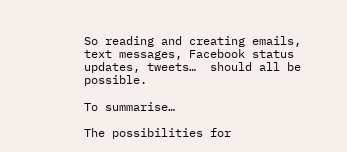So reading and creating emails, text messages, Facebook status updates, tweets…  should all be possible.

To summarise…

The possibilities for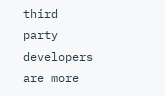third party developers are more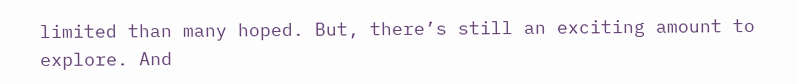limited than many hoped. But, there’s still an exciting amount to explore. And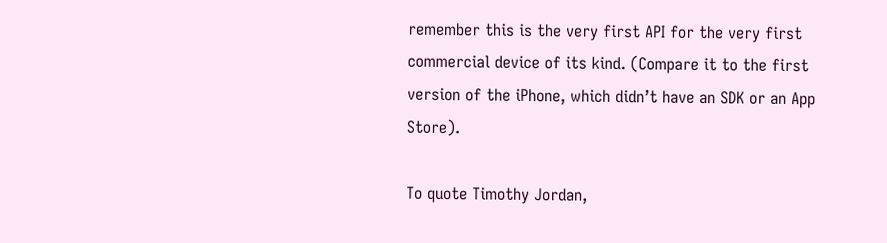remember this is the very first API for the very first commercial device of its kind. (Compare it to the first version of the iPhone, which didn’t have an SDK or an App Store).

To quote Timothy Jordan,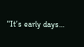"It’s early days…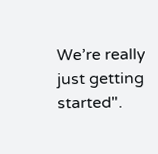We’re really just getting started".